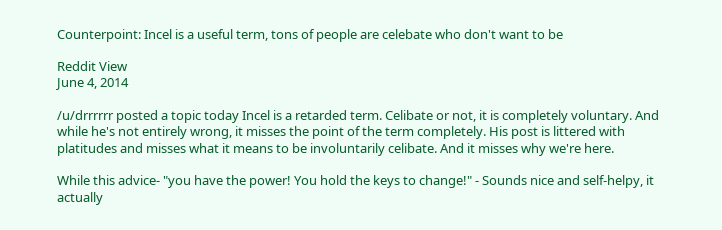Counterpoint: Incel is a useful term, tons of people are celebate who don't want to be

Reddit View
June 4, 2014

/u/drrrrrr posted a topic today Incel is a retarded term. Celibate or not, it is completely voluntary. And while he's not entirely wrong, it misses the point of the term completely. His post is littered with platitudes and misses what it means to be involuntarily celibate. And it misses why we're here.

While this advice- "you have the power! You hold the keys to change!" - Sounds nice and self-helpy, it actually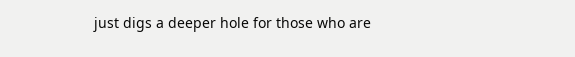just digs a deeper hole for those who are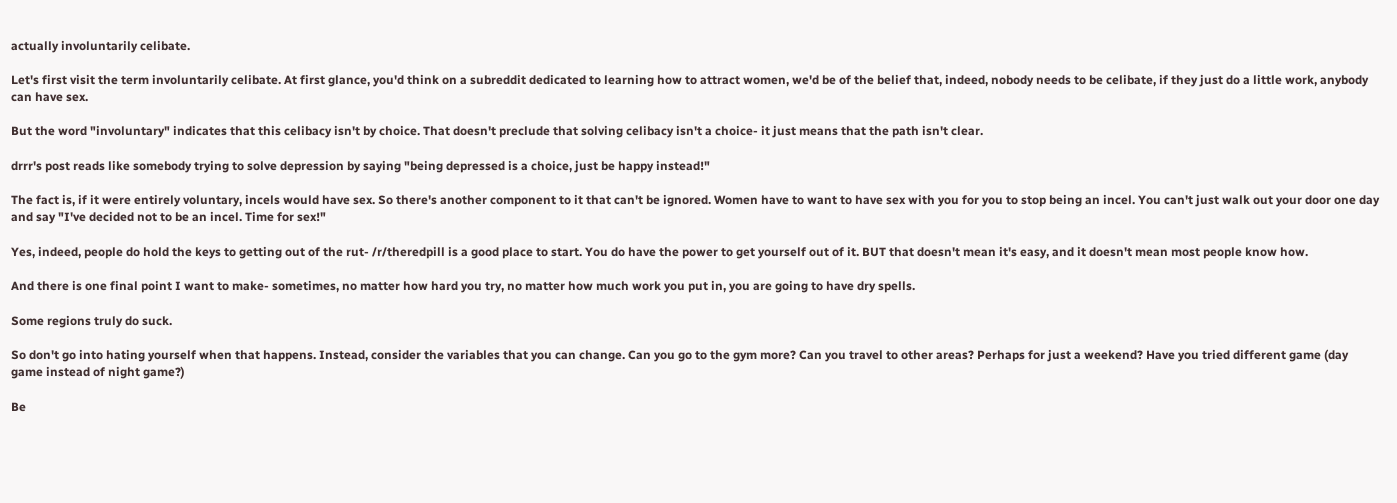actually involuntarily celibate.

Let's first visit the term involuntarily celibate. At first glance, you'd think on a subreddit dedicated to learning how to attract women, we'd be of the belief that, indeed, nobody needs to be celibate, if they just do a little work, anybody can have sex.

But the word "involuntary" indicates that this celibacy isn't by choice. That doesn't preclude that solving celibacy isn't a choice- it just means that the path isn't clear.

drrr's post reads like somebody trying to solve depression by saying "being depressed is a choice, just be happy instead!"

The fact is, if it were entirely voluntary, incels would have sex. So there's another component to it that can't be ignored. Women have to want to have sex with you for you to stop being an incel. You can't just walk out your door one day and say "I've decided not to be an incel. Time for sex!"

Yes, indeed, people do hold the keys to getting out of the rut- /r/theredpill is a good place to start. You do have the power to get yourself out of it. BUT that doesn't mean it's easy, and it doesn't mean most people know how.

And there is one final point I want to make- sometimes, no matter how hard you try, no matter how much work you put in, you are going to have dry spells.

Some regions truly do suck.

So don't go into hating yourself when that happens. Instead, consider the variables that you can change. Can you go to the gym more? Can you travel to other areas? Perhaps for just a weekend? Have you tried different game (day game instead of night game?)

Be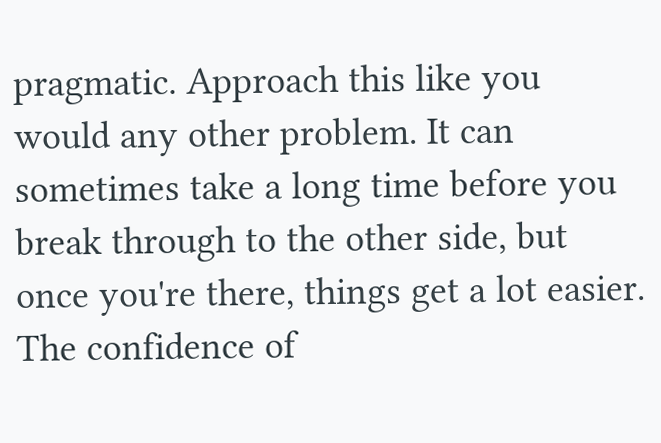pragmatic. Approach this like you would any other problem. It can sometimes take a long time before you break through to the other side, but once you're there, things get a lot easier. The confidence of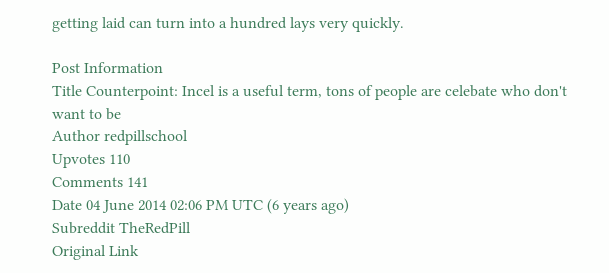getting laid can turn into a hundred lays very quickly.

Post Information
Title Counterpoint: Incel is a useful term, tons of people are celebate who don't want to be
Author redpillschool
Upvotes 110
Comments 141
Date 04 June 2014 02:06 PM UTC (6 years ago)
Subreddit TheRedPill
Original Link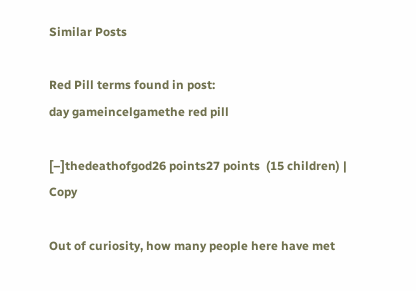Similar Posts

Red Pill terms found in post:
day gameincelgamethe red pill

[–]thedeathofgod26 points27 points  (15 children) | Copy

Out of curiosity, how many people here have met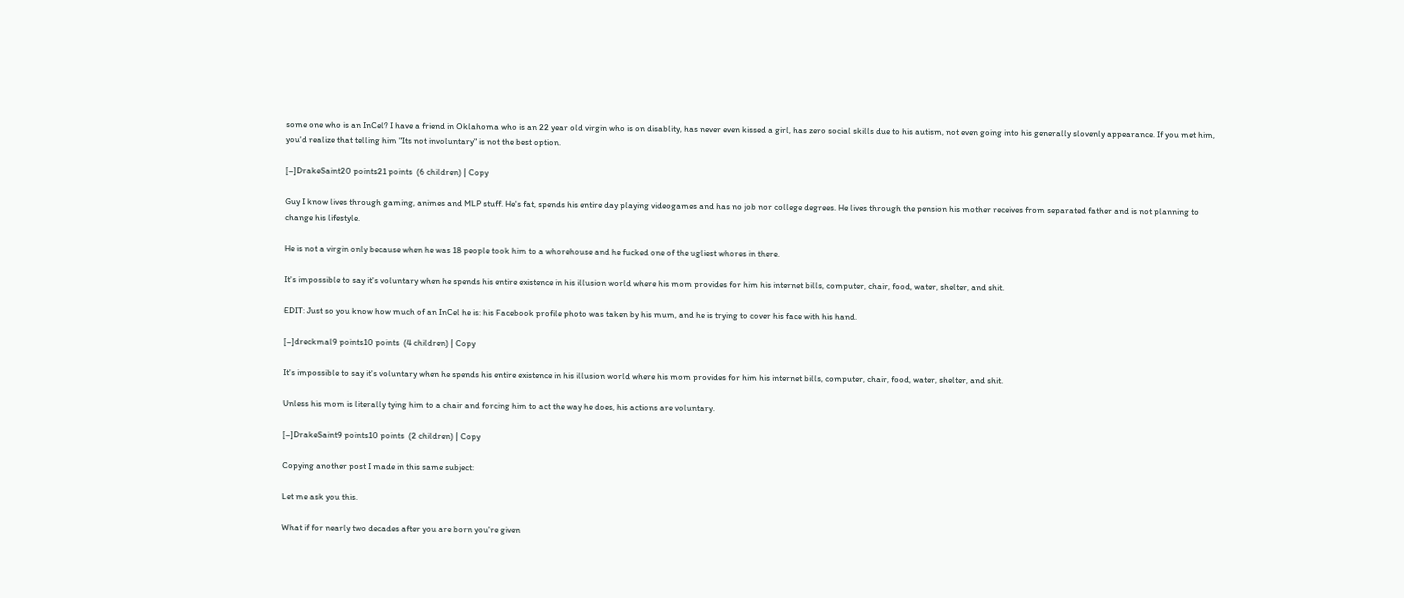some one who is an InCel? I have a friend in Oklahoma who is an 22 year old virgin who is on disablity, has never even kissed a girl, has zero social skills due to his autism, not even going into his generally slovenly appearance. If you met him, you'd realize that telling him "Its not involuntary" is not the best option.

[–]DrakeSaint20 points21 points  (6 children) | Copy

Guy I know lives through gaming, animes and MLP stuff. He's fat, spends his entire day playing videogames and has no job nor college degrees. He lives through the pension his mother receives from separated father and is not planning to change his lifestyle.

He is not a virgin only because when he was 18 people took him to a whorehouse and he fucked one of the ugliest whores in there.

It's impossible to say it's voluntary when he spends his entire existence in his illusion world where his mom provides for him his internet bills, computer, chair, food, water, shelter, and shit.

EDIT: Just so you know how much of an InCel he is: his Facebook profile photo was taken by his mum, and he is trying to cover his face with his hand.

[–]dreckmal9 points10 points  (4 children) | Copy

It's impossible to say it's voluntary when he spends his entire existence in his illusion world where his mom provides for him his internet bills, computer, chair, food, water, shelter, and shit.

Unless his mom is literally tying him to a chair and forcing him to act the way he does, his actions are voluntary.

[–]DrakeSaint9 points10 points  (2 children) | Copy

Copying another post I made in this same subject:

Let me ask you this.

What if for nearly two decades after you are born you're given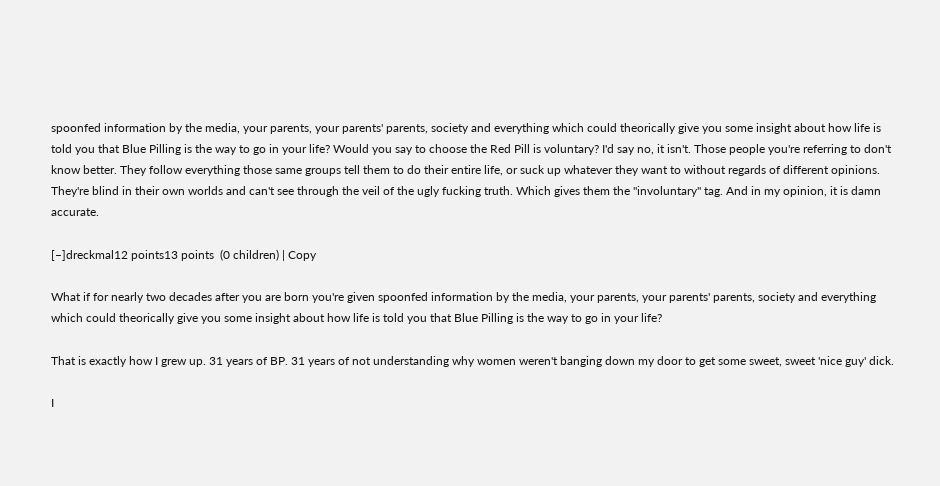spoonfed information by the media, your parents, your parents' parents, society and everything which could theorically give you some insight about how life is told you that Blue Pilling is the way to go in your life? Would you say to choose the Red Pill is voluntary? I'd say no, it isn't. Those people you're referring to don't know better. They follow everything those same groups tell them to do their entire life, or suck up whatever they want to without regards of different opinions. They're blind in their own worlds and can't see through the veil of the ugly fucking truth. Which gives them the "involuntary" tag. And in my opinion, it is damn accurate.

[–]dreckmal12 points13 points  (0 children) | Copy

What if for nearly two decades after you are born you're given spoonfed information by the media, your parents, your parents' parents, society and everything which could theorically give you some insight about how life is told you that Blue Pilling is the way to go in your life?

That is exactly how I grew up. 31 years of BP. 31 years of not understanding why women weren't banging down my door to get some sweet, sweet 'nice guy' dick.

I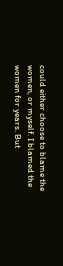could either choose to blame the women, or myself. I blamed the women for years. But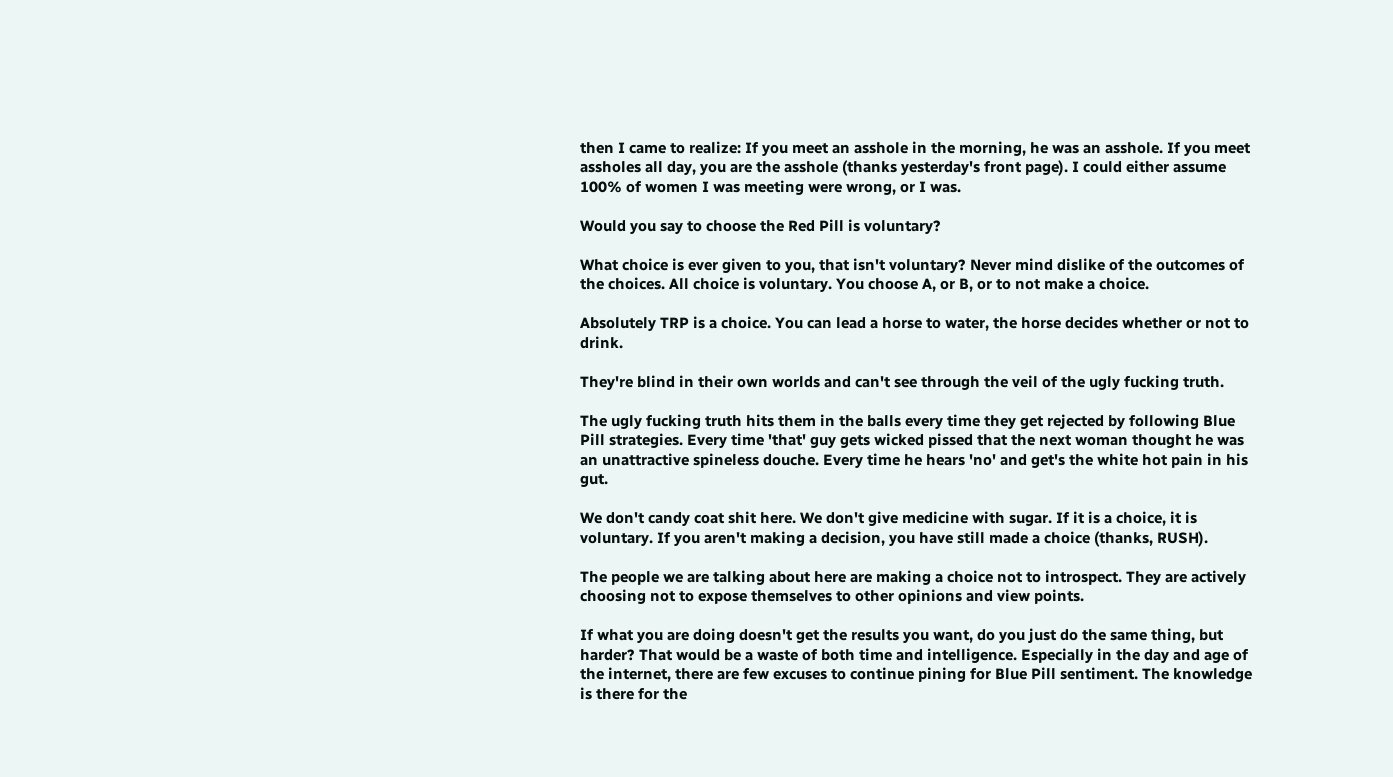then I came to realize: If you meet an asshole in the morning, he was an asshole. If you meet assholes all day, you are the asshole (thanks yesterday's front page). I could either assume 100% of women I was meeting were wrong, or I was.

Would you say to choose the Red Pill is voluntary?

What choice is ever given to you, that isn't voluntary? Never mind dislike of the outcomes of the choices. All choice is voluntary. You choose A, or B, or to not make a choice.

Absolutely TRP is a choice. You can lead a horse to water, the horse decides whether or not to drink.

They're blind in their own worlds and can't see through the veil of the ugly fucking truth.

The ugly fucking truth hits them in the balls every time they get rejected by following Blue Pill strategies. Every time 'that' guy gets wicked pissed that the next woman thought he was an unattractive spineless douche. Every time he hears 'no' and get's the white hot pain in his gut.

We don't candy coat shit here. We don't give medicine with sugar. If it is a choice, it is voluntary. If you aren't making a decision, you have still made a choice (thanks, RUSH).

The people we are talking about here are making a choice not to introspect. They are actively choosing not to expose themselves to other opinions and view points.

If what you are doing doesn't get the results you want, do you just do the same thing, but harder? That would be a waste of both time and intelligence. Especially in the day and age of the internet, there are few excuses to continue pining for Blue Pill sentiment. The knowledge is there for the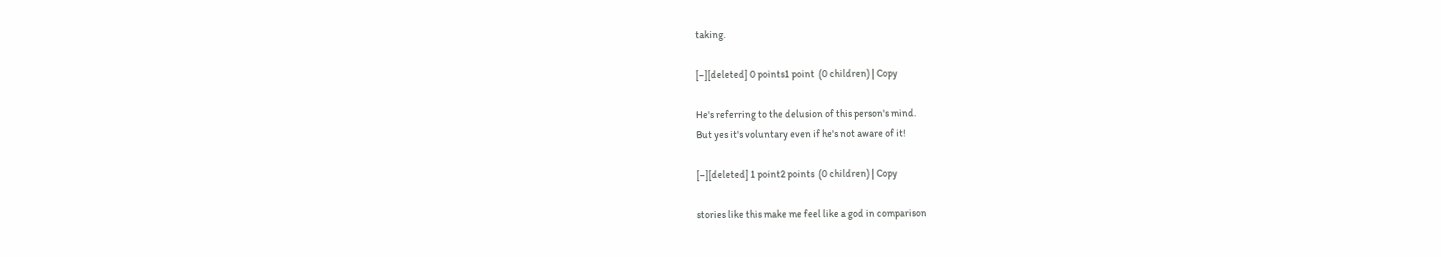taking.

[–][deleted] 0 points1 point  (0 children) | Copy

He's referring to the delusion of this person's mind.
But yes it's voluntary even if he's not aware of it!

[–][deleted] 1 point2 points  (0 children) | Copy

stories like this make me feel like a god in comparison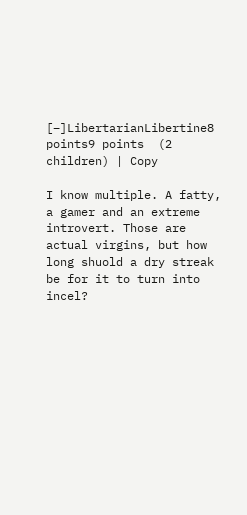[–]LibertarianLibertine8 points9 points  (2 children) | Copy

I know multiple. A fatty, a gamer and an extreme introvert. Those are actual virgins, but how long shuold a dry streak be for it to turn into incel?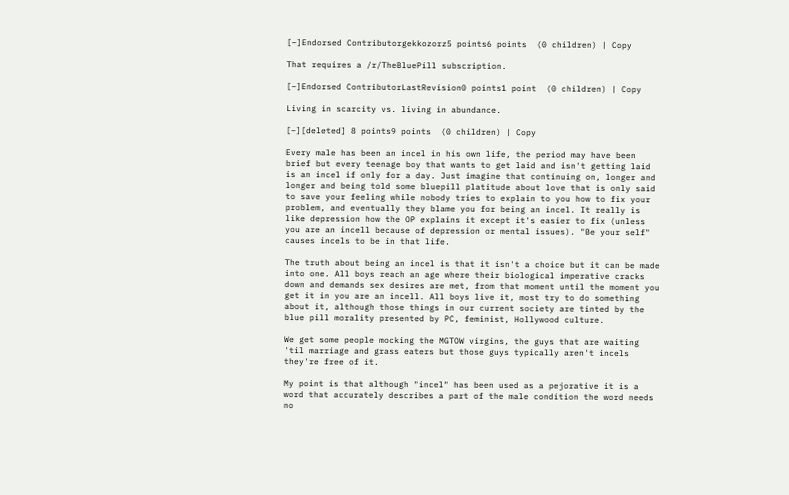[–]Endorsed Contributorgekkozorz5 points6 points  (0 children) | Copy

That requires a /r/TheBluePill subscription.

[–]Endorsed ContributorLastRevision0 points1 point  (0 children) | Copy

Living in scarcity vs. living in abundance.

[–][deleted] 8 points9 points  (0 children) | Copy

Every male has been an incel in his own life, the period may have been brief but every teenage boy that wants to get laid and isn't getting laid is an incel if only for a day. Just imagine that continuing on, longer and longer and being told some bluepill platitude about love that is only said to save your feeling while nobody tries to explain to you how to fix your problem, and eventually they blame you for being an incel. It really is like depression how the OP explains it except it's easier to fix (unless you are an incell because of depression or mental issues). "Be your self" causes incels to be in that life.

The truth about being an incel is that it isn't a choice but it can be made into one. All boys reach an age where their biological imperative cracks down and demands sex desires are met, from that moment until the moment you get it in you are an incell. All boys live it, most try to do something about it, although those things in our current society are tinted by the blue pill morality presented by PC, feminist, Hollywood culture.

We get some people mocking the MGTOW virgins, the guys that are waiting 'til marriage and grass eaters but those guys typically aren't incels they're free of it.

My point is that although "incel" has been used as a pejorative it is a word that accurately describes a part of the male condition the word needs no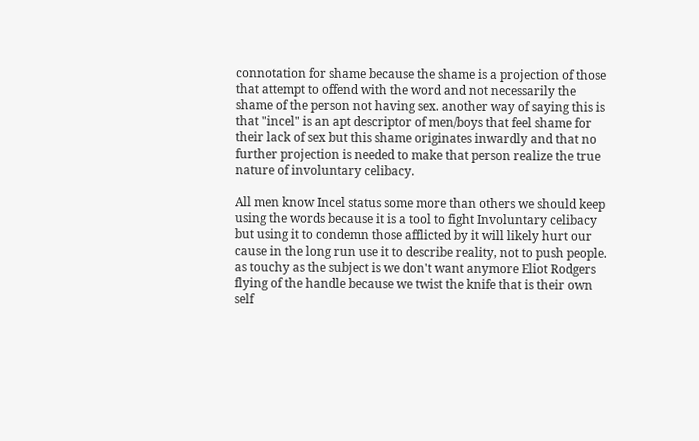connotation for shame because the shame is a projection of those that attempt to offend with the word and not necessarily the shame of the person not having sex. another way of saying this is that "incel" is an apt descriptor of men/boys that feel shame for their lack of sex but this shame originates inwardly and that no further projection is needed to make that person realize the true nature of involuntary celibacy.

All men know Incel status some more than others we should keep using the words because it is a tool to fight Involuntary celibacy but using it to condemn those afflicted by it will likely hurt our cause in the long run use it to describe reality, not to push people. as touchy as the subject is we don't want anymore Eliot Rodgers flying of the handle because we twist the knife that is their own self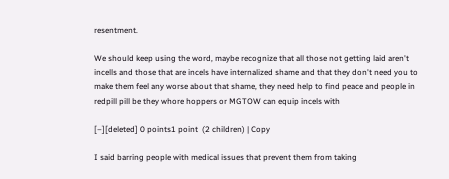resentment.

We should keep using the word, maybe recognize that all those not getting laid aren't incells and those that are incels have internalized shame and that they don't need you to make them feel any worse about that shame, they need help to find peace and people in redpill pill be they whore hoppers or MGTOW can equip incels with

[–][deleted] 0 points1 point  (2 children) | Copy

I said barring people with medical issues that prevent them from taking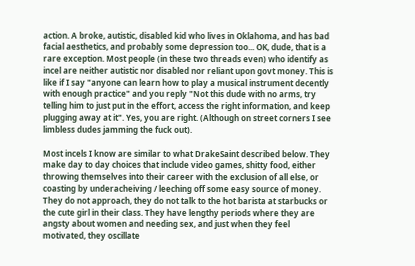action. A broke, autistic, disabled kid who lives in Oklahoma, and has bad facial aesthetics, and probably some depression too... OK, dude, that is a rare exception. Most people (in these two threads even) who identify as incel are neither autistic nor disabled nor reliant upon govt money. This is like if I say "anyone can learn how to play a musical instrument decently with enough practice" and you reply "Not this dude with no arms, try telling him to just put in the effort, access the right information, and keep plugging away at it". Yes, you are right. (Although on street corners I see limbless dudes jamming the fuck out).

Most incels I know are similar to what DrakeSaint described below. They make day to day choices that include video games, shitty food, either throwing themselves into their career with the exclusion of all else, or coasting by underacheiving / leeching off some easy source of money. They do not approach, they do not talk to the hot barista at starbucks or the cute girl in their class. They have lengthy periods where they are angsty about women and needing sex, and just when they feel motivated, they oscillate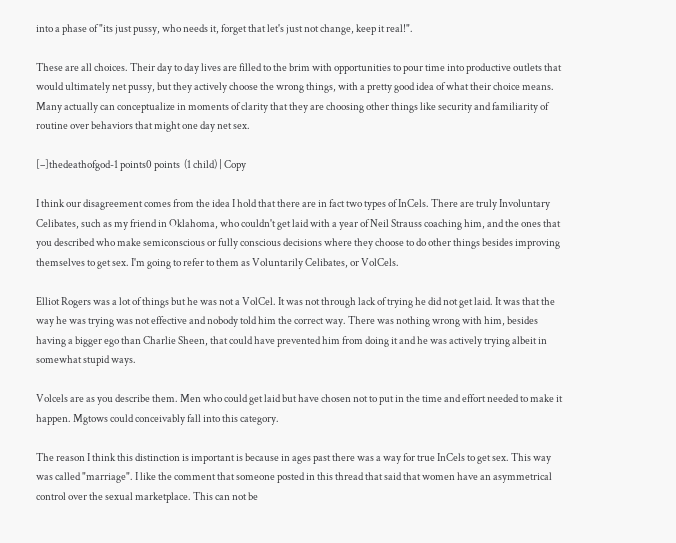into a phase of "its just pussy, who needs it, forget that let's just not change, keep it real!".

These are all choices. Their day to day lives are filled to the brim with opportunities to pour time into productive outlets that would ultimately net pussy, but they actively choose the wrong things, with a pretty good idea of what their choice means. Many actually can conceptualize in moments of clarity that they are choosing other things like security and familiarity of routine over behaviors that might one day net sex.

[–]thedeathofgod-1 points0 points  (1 child) | Copy

I think our disagreement comes from the idea I hold that there are in fact two types of InCels. There are truly Involuntary Celibates, such as my friend in Oklahoma, who couldn't get laid with a year of Neil Strauss coaching him, and the ones that you described who make semiconscious or fully conscious decisions where they choose to do other things besides improving themselves to get sex. I'm going to refer to them as Voluntarily Celibates, or VolCels.

Elliot Rogers was a lot of things but he was not a VolCel. It was not through lack of trying he did not get laid. It was that the way he was trying was not effective and nobody told him the correct way. There was nothing wrong with him, besides having a bigger ego than Charlie Sheen, that could have prevented him from doing it and he was actively trying albeit in somewhat stupid ways.

Volcels are as you describe them. Men who could get laid but have chosen not to put in the time and effort needed to make it happen. Mgtows could conceivably fall into this category.

The reason I think this distinction is important is because in ages past there was a way for true InCels to get sex. This way was called "marriage". I like the comment that someone posted in this thread that said that women have an asymmetrical control over the sexual marketplace. This can not be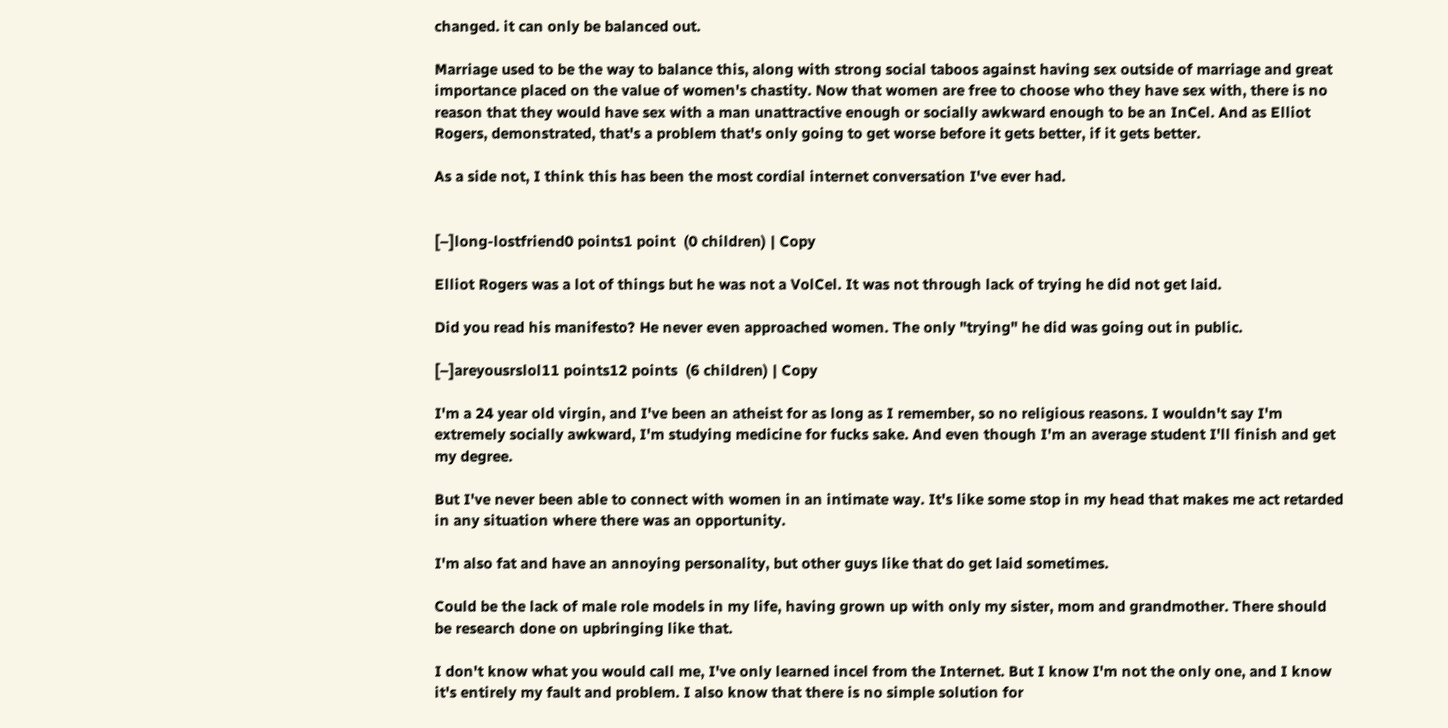changed. it can only be balanced out.

Marriage used to be the way to balance this, along with strong social taboos against having sex outside of marriage and great importance placed on the value of women's chastity. Now that women are free to choose who they have sex with, there is no reason that they would have sex with a man unattractive enough or socially awkward enough to be an InCel. And as Elliot Rogers, demonstrated, that's a problem that's only going to get worse before it gets better, if it gets better.

As a side not, I think this has been the most cordial internet conversation I've ever had.


[–]long-lostfriend0 points1 point  (0 children) | Copy

Elliot Rogers was a lot of things but he was not a VolCel. It was not through lack of trying he did not get laid.

Did you read his manifesto? He never even approached women. The only "trying" he did was going out in public.

[–]areyousrslol11 points12 points  (6 children) | Copy

I'm a 24 year old virgin, and I've been an atheist for as long as I remember, so no religious reasons. I wouldn't say I'm extremely socially awkward, I'm studying medicine for fucks sake. And even though I'm an average student I'll finish and get my degree.

But I've never been able to connect with women in an intimate way. It's like some stop in my head that makes me act retarded in any situation where there was an opportunity.

I'm also fat and have an annoying personality, but other guys like that do get laid sometimes.

Could be the lack of male role models in my life, having grown up with only my sister, mom and grandmother. There should be research done on upbringing like that.

I don't know what you would call me, I've only learned incel from the Internet. But I know I'm not the only one, and I know it's entirely my fault and problem. I also know that there is no simple solution for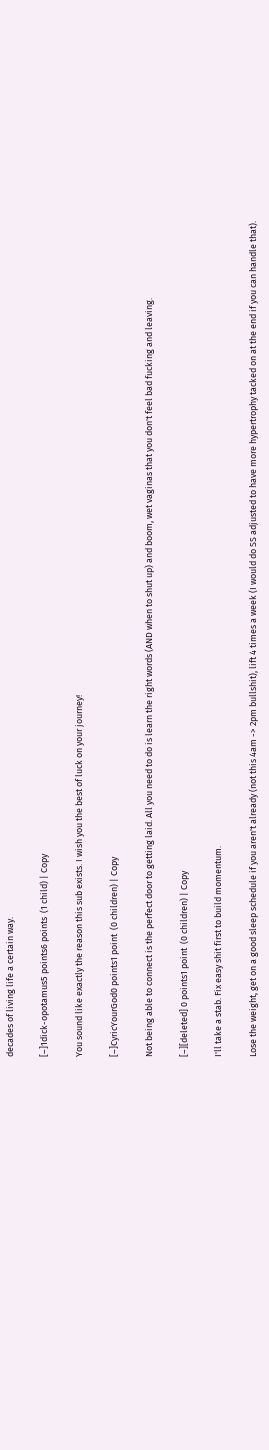decades of living life a certain way.

[–]1dick-opotamus5 points6 points  (1 child) | Copy

You sound like exactly the reason this sub exists. I wish you the best of luck on your journey!

[–]CyricYourGod0 points1 point  (0 children) | Copy

Not being able to connect is the perfect door to getting laid. All you need to do is learn the right words (AND when to shut up) and boom, wet vaginas that you don't feel bad fucking and leaving.

[–][deleted] 0 points1 point  (0 children) | Copy

I'll take a stab. Fix easy shit first to build momentum.

Lose the weight, get on a good sleep schedule if you aren't already (not this 4am -> 2pm bullshit), lift 4 times a week (I would do SS adjusted to have more hypertrophy tacked on at the end if you can handle that).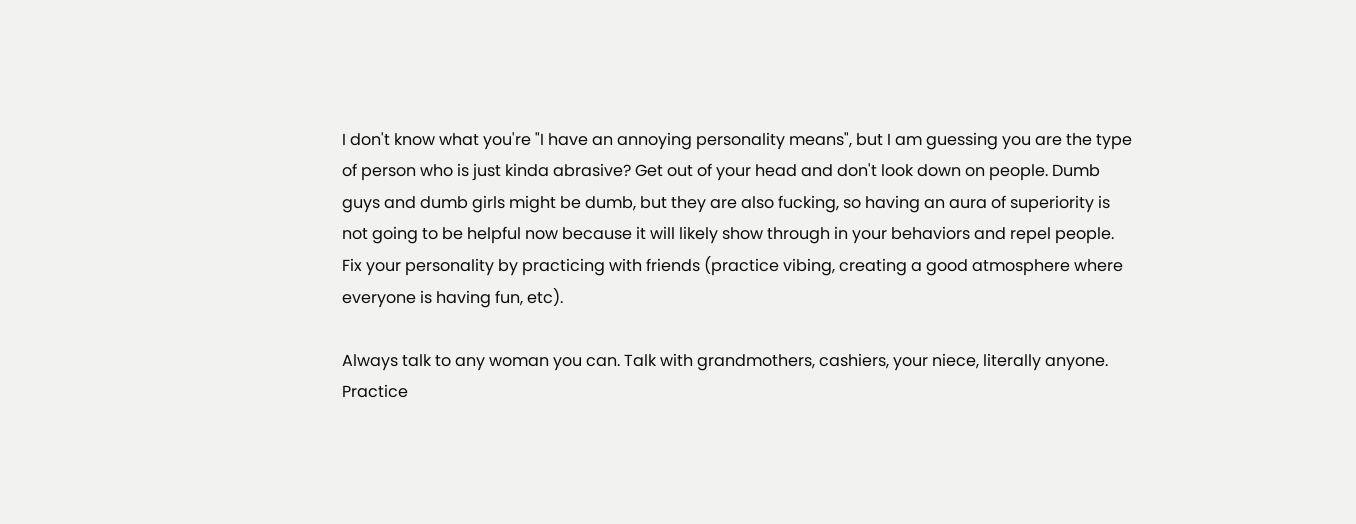I don't know what you're "I have an annoying personality means", but I am guessing you are the type of person who is just kinda abrasive? Get out of your head and don't look down on people. Dumb guys and dumb girls might be dumb, but they are also fucking, so having an aura of superiority is not going to be helpful now because it will likely show through in your behaviors and repel people. Fix your personality by practicing with friends (practice vibing, creating a good atmosphere where everyone is having fun, etc).

Always talk to any woman you can. Talk with grandmothers, cashiers, your niece, literally anyone. Practice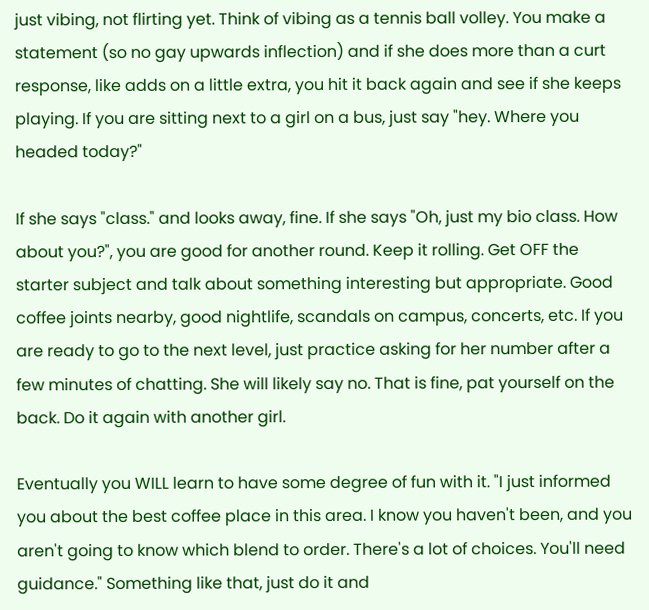just vibing, not flirting yet. Think of vibing as a tennis ball volley. You make a statement (so no gay upwards inflection) and if she does more than a curt response, like adds on a little extra, you hit it back again and see if she keeps playing. If you are sitting next to a girl on a bus, just say "hey. Where you headed today?"

If she says "class." and looks away, fine. If she says "Oh, just my bio class. How about you?", you are good for another round. Keep it rolling. Get OFF the starter subject and talk about something interesting but appropriate. Good coffee joints nearby, good nightlife, scandals on campus, concerts, etc. If you are ready to go to the next level, just practice asking for her number after a few minutes of chatting. She will likely say no. That is fine, pat yourself on the back. Do it again with another girl.

Eventually you WILL learn to have some degree of fun with it. "I just informed you about the best coffee place in this area. I know you haven't been, and you aren't going to know which blend to order. There's a lot of choices. You'll need guidance." Something like that, just do it and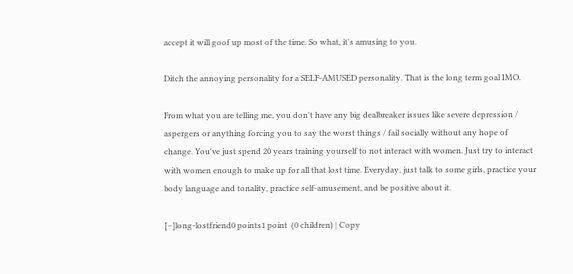accept it will goof up most of the time. So what, it's amusing to you.

Ditch the annoying personality for a SELF-AMUSED personality. That is the long term goal IMO.

From what you are telling me, you don't have any big dealbreaker issues like severe depression / aspergers or anything forcing you to say the worst things / fail socially without any hope of change. You've just spend 20 years training yourself to not interact with women. Just try to interact with women enough to make up for all that lost time. Everyday, just talk to some girls, practice your body language and tonality, practice self-amusement, and be positive about it.

[–]long-lostfriend0 points1 point  (0 children) | Copy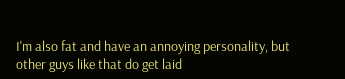I'm also fat and have an annoying personality, but other guys like that do get laid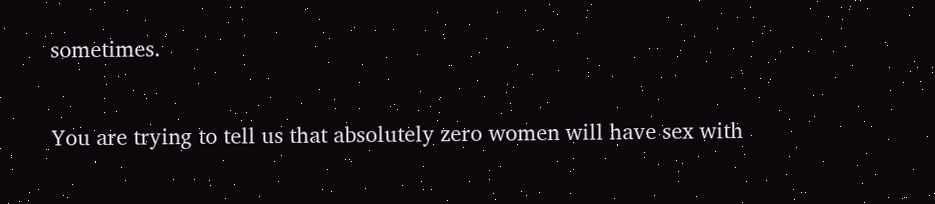sometimes.

You are trying to tell us that absolutely zero women will have sex with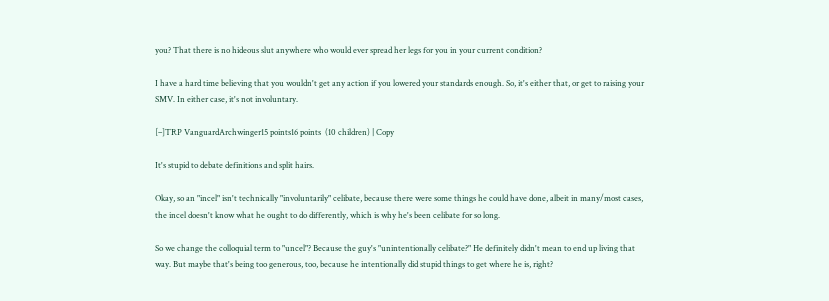you? That there is no hideous slut anywhere who would ever spread her legs for you in your current condition?

I have a hard time believing that you wouldn't get any action if you lowered your standards enough. So, it's either that, or get to raising your SMV. In either case, it's not involuntary.

[–]TRP VanguardArchwinger15 points16 points  (10 children) | Copy

It's stupid to debate definitions and split hairs.

Okay, so an "incel" isn't technically "involuntarily" celibate, because there were some things he could have done, albeit in many/most cases, the incel doesn't know what he ought to do differently, which is why he's been celibate for so long.

So we change the colloquial term to "uncel"? Because the guy's "unintentionally celibate?" He definitely didn't mean to end up living that way. But maybe that's being too generous, too, because he intentionally did stupid things to get where he is, right?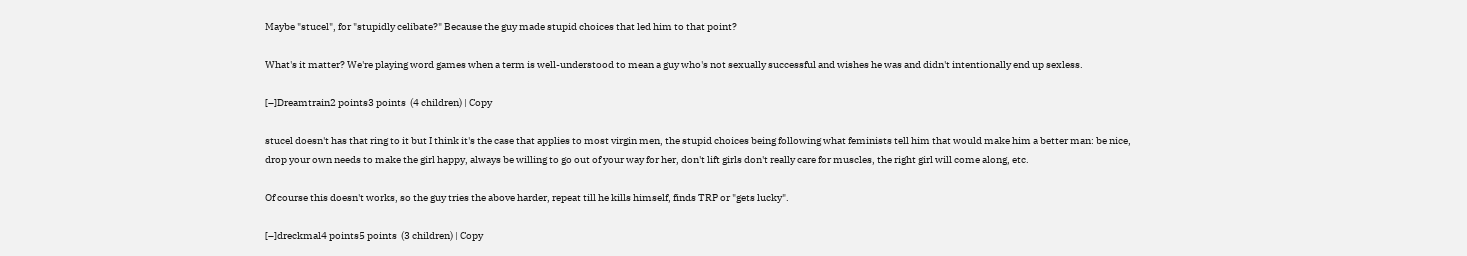Maybe "stucel", for "stupidly celibate?" Because the guy made stupid choices that led him to that point?

What's it matter? We're playing word games when a term is well-understood to mean a guy who's not sexually successful and wishes he was and didn't intentionally end up sexless.

[–]Dreamtrain2 points3 points  (4 children) | Copy

stucel doesn't has that ring to it but I think it's the case that applies to most virgin men, the stupid choices being following what feminists tell him that would make him a better man: be nice, drop your own needs to make the girl happy, always be willing to go out of your way for her, don't lift girls don't really care for muscles, the right girl will come along, etc.

Of course this doesn't works, so the guy tries the above harder, repeat till he kills himself, finds TRP or "gets lucky".

[–]dreckmal4 points5 points  (3 children) | Copy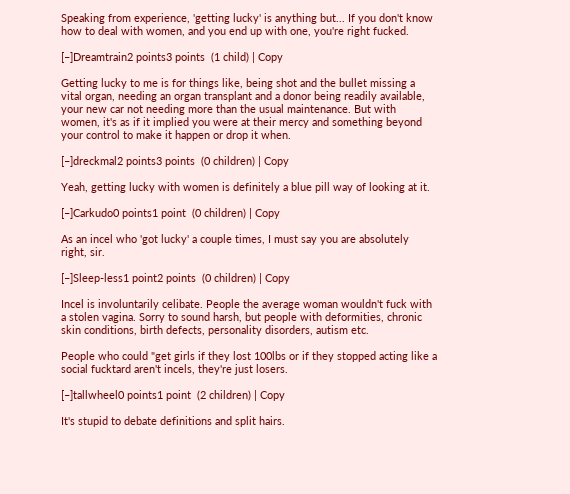Speaking from experience, 'getting lucky' is anything but... If you don't know how to deal with women, and you end up with one, you're right fucked.

[–]Dreamtrain2 points3 points  (1 child) | Copy

Getting lucky to me is for things like, being shot and the bullet missing a vital organ, needing an organ transplant and a donor being readily available, your new car not needing more than the usual maintenance. But with women, it's as if it implied you were at their mercy and something beyond your control to make it happen or drop it when.

[–]dreckmal2 points3 points  (0 children) | Copy

Yeah, getting lucky with women is definitely a blue pill way of looking at it.

[–]Carkudo0 points1 point  (0 children) | Copy

As an incel who 'got lucky' a couple times, I must say you are absolutely right, sir.

[–]Sleep-less1 point2 points  (0 children) | Copy

Incel is involuntarily celibate. People the average woman wouldn't fuck with a stolen vagina. Sorry to sound harsh, but people with deformities, chronic skin conditions, birth defects, personality disorders, autism etc.

People who could "get girls if they lost 100lbs or if they stopped acting like a social fucktard aren't incels, they're just losers.

[–]tallwheel0 points1 point  (2 children) | Copy

It's stupid to debate definitions and split hairs.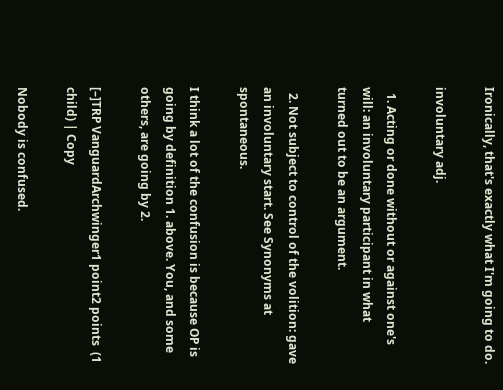Ironically, that's exactly what I'm going to do.

involuntary adj.

  1. Acting or done without or against one's will: an involuntary participant in what turned out to be an argument.

  2. Not subject to control of the volition: gave an involuntary start. See Synonyms at spontaneous.

I think a lot of the confusion is because OP is going by definition 1. above. You, and some others, are going by 2.

[–]TRP VanguardArchwinger1 point2 points  (1 child) | Copy

Nobody is confused.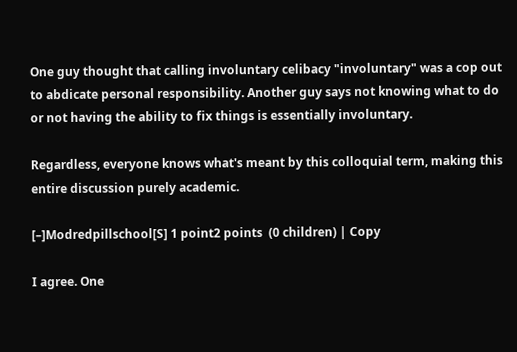One guy thought that calling involuntary celibacy "involuntary" was a cop out to abdicate personal responsibility. Another guy says not knowing what to do or not having the ability to fix things is essentially involuntary.

Regardless, everyone knows what's meant by this colloquial term, making this entire discussion purely academic.

[–]Modredpillschool[S] 1 point2 points  (0 children) | Copy

I agree. One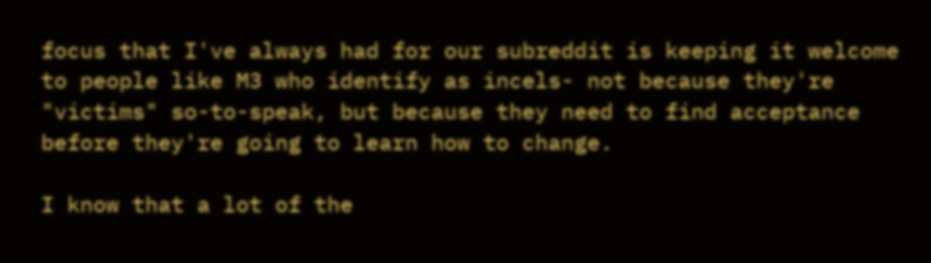focus that I've always had for our subreddit is keeping it welcome to people like M3 who identify as incels- not because they're "victims" so-to-speak, but because they need to find acceptance before they're going to learn how to change.

I know that a lot of the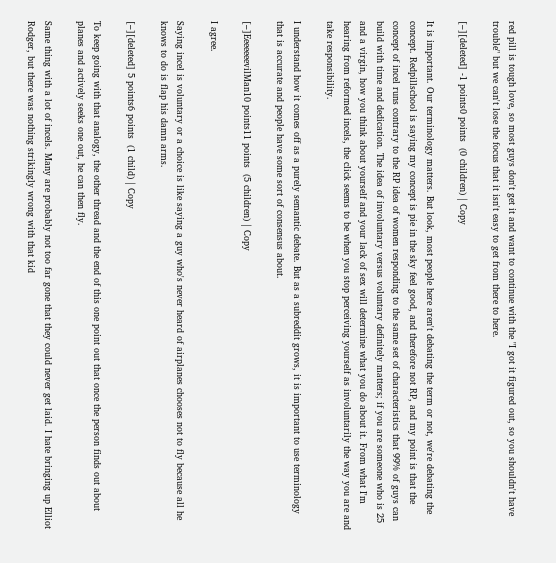red pill is tough love, so most guys don't get it and want to continue with the "I got it figured out, so you shouldn't have trouble" but we can't lose the focus that it isn't easy to get from there to here.

[–][deleted] -1 points0 points  (0 children) | Copy

It is important. Our terminology matters. But look, most people here aren't debating the term or not, we're debating the concept. Redpillschool is saying my concept is pie in the sky feel good, and therefore not RP, and my point is that the concept of incel runs contrary to the RP idea of women responding to the same set of characteristics that 99% of guys can build with time and dedication. The idea of involuntary versus voluntary definitely matters; if you are someone who is 25 and a virgin, how you think about yourself and your lack of sex will determine what you do about it. From what I'm hearing from reformed incels, the click seems to be when you stop perceiving yourself as involuntarily the way you are and take responsibility.

I understand how it comes off as a purely semantic debate. But as a subreddit grows, it is important to use terminology that is accurate and people have some sort of consensus about.

[–]EeeeeeevilMan10 points11 points  (5 children) | Copy

I agree.

Saying incel is voluntary or a choice is like saying a guy who's never heard of airplanes chooses not to fly because all he knows to do is flap his damn arms.

[–][deleted] 5 points6 points  (1 child) | Copy

To keep going with that analogy, the other thread and the end of this one point out that once the person finds out about planes and actively seeks one out, he can then fly.

Same thing with a lot of incels. Many are probably not too far gone that they could never get laid. I hate bringing up Elliot Rodger, but there was nothing strikingly wrong with that kid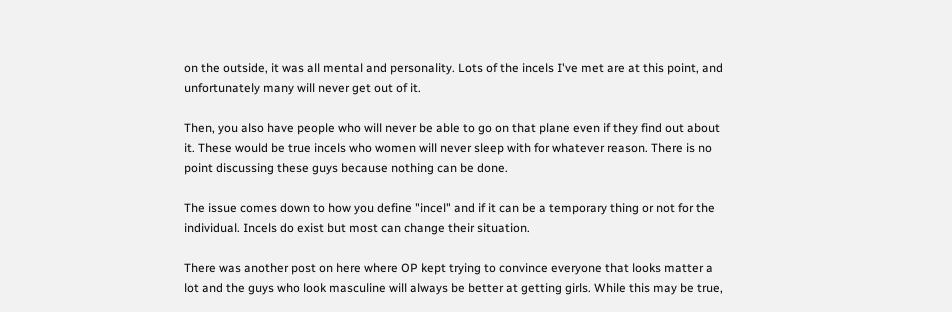on the outside, it was all mental and personality. Lots of the incels I've met are at this point, and unfortunately many will never get out of it.

Then, you also have people who will never be able to go on that plane even if they find out about it. These would be true incels who women will never sleep with for whatever reason. There is no point discussing these guys because nothing can be done.

The issue comes down to how you define "incel" and if it can be a temporary thing or not for the individual. Incels do exist but most can change their situation.

There was another post on here where OP kept trying to convince everyone that looks matter a lot and the guys who look masculine will always be better at getting girls. While this may be true,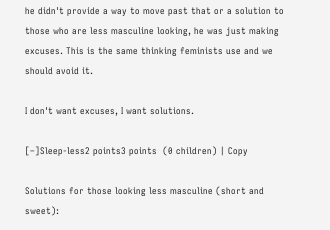he didn't provide a way to move past that or a solution to those who are less masculine looking, he was just making excuses. This is the same thinking feminists use and we should avoid it.

I don't want excuses, I want solutions.

[–]Sleep-less2 points3 points  (0 children) | Copy

Solutions for those looking less masculine (short and sweet):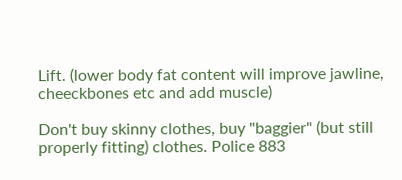Lift. (lower body fat content will improve jawline, cheeckbones etc and add muscle)

Don't buy skinny clothes, buy "baggier" (but still properly fitting) clothes. Police 883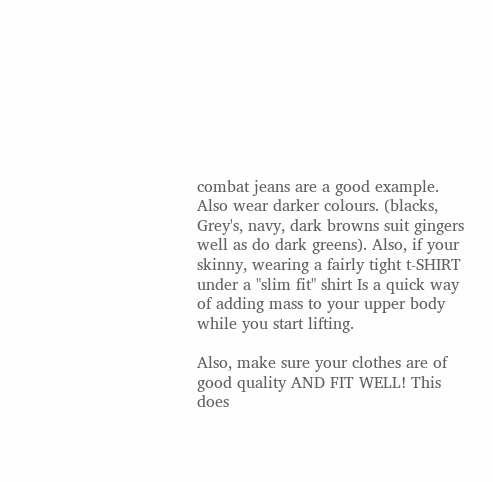combat jeans are a good example. Also wear darker colours. (blacks, Grey's, navy, dark browns suit gingers well as do dark greens). Also, if your skinny, wearing a fairly tight t-SHIRT under a "slim fit" shirt Is a quick way of adding mass to your upper body while you start lifting.

Also, make sure your clothes are of good quality AND FIT WELL! This does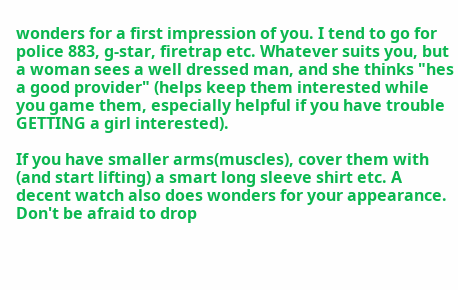wonders for a first impression of you. I tend to go for police 883, g-star, firetrap etc. Whatever suits you, but a woman sees a well dressed man, and she thinks "hes a good provider" (helps keep them interested while you game them, especially helpful if you have trouble GETTING a girl interested).

If you have smaller arms(muscles), cover them with (and start lifting) a smart long sleeve shirt etc. A decent watch also does wonders for your appearance. Don't be afraid to drop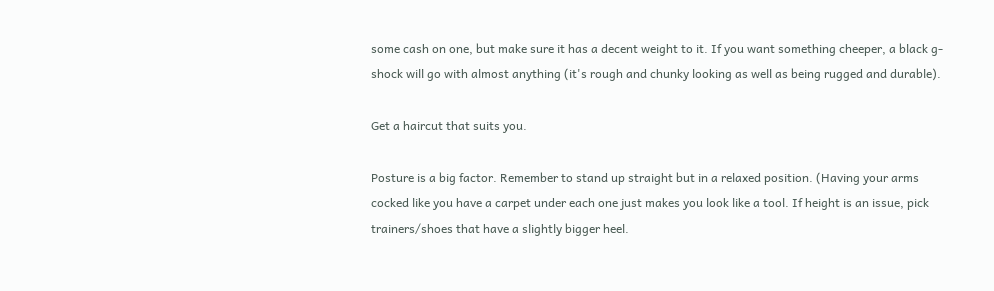some cash on one, but make sure it has a decent weight to it. If you want something cheeper, a black g-shock will go with almost anything (it's rough and chunky looking as well as being rugged and durable).

Get a haircut that suits you.

Posture is a big factor. Remember to stand up straight but in a relaxed position. (Having your arms cocked like you have a carpet under each one just makes you look like a tool. If height is an issue, pick trainers/shoes that have a slightly bigger heel.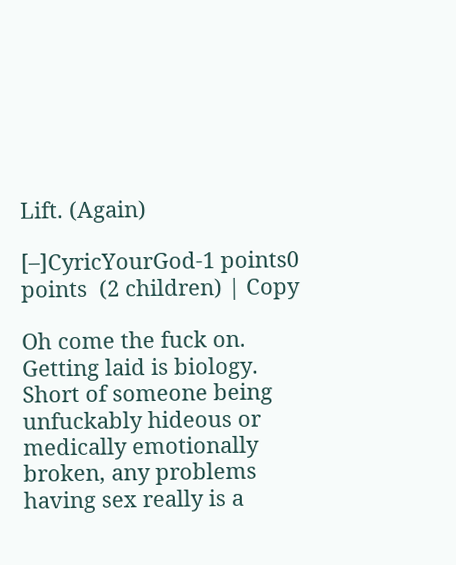Lift. (Again)

[–]CyricYourGod-1 points0 points  (2 children) | Copy

Oh come the fuck on. Getting laid is biology. Short of someone being unfuckably hideous or medically emotionally broken, any problems having sex really is a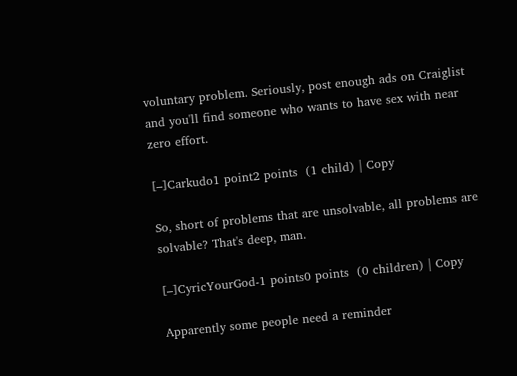voluntary problem. Seriously, post enough ads on Craiglist and you'll find someone who wants to have sex with near zero effort.

[–]Carkudo1 point2 points  (1 child) | Copy

So, short of problems that are unsolvable, all problems are solvable? That's deep, man.

[–]CyricYourGod-1 points0 points  (0 children) | Copy

Apparently some people need a reminder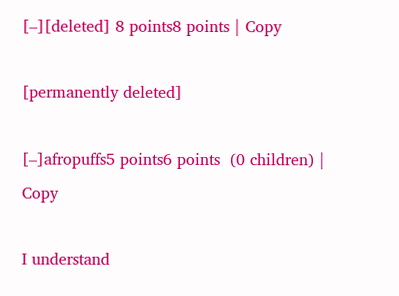[–][deleted] 8 points8 points | Copy

[permanently deleted]

[–]afropuffs5 points6 points  (0 children) | Copy

I understand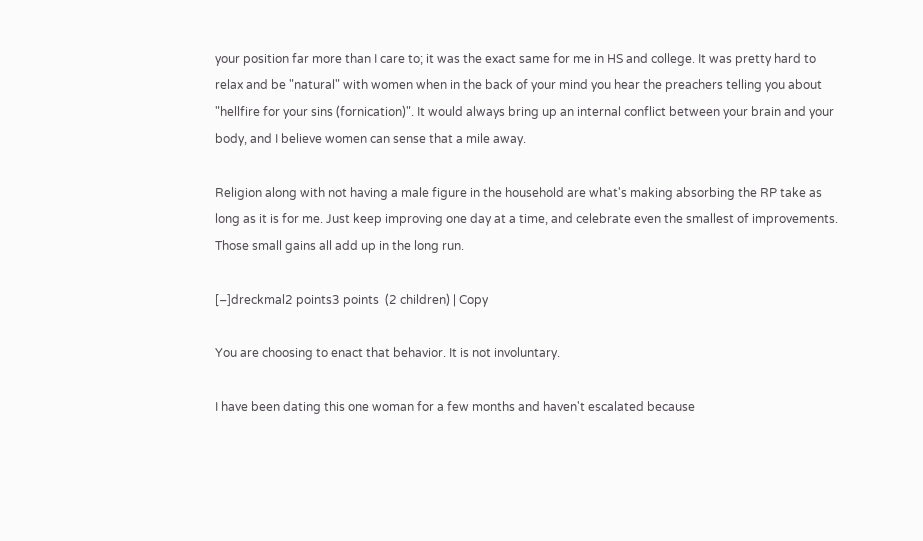your position far more than I care to; it was the exact same for me in HS and college. It was pretty hard to relax and be "natural" with women when in the back of your mind you hear the preachers telling you about "hellfire for your sins (fornication)". It would always bring up an internal conflict between your brain and your body, and I believe women can sense that a mile away.

Religion along with not having a male figure in the household are what's making absorbing the RP take as long as it is for me. Just keep improving one day at a time, and celebrate even the smallest of improvements. Those small gains all add up in the long run.

[–]dreckmal2 points3 points  (2 children) | Copy

You are choosing to enact that behavior. It is not involuntary.

I have been dating this one woman for a few months and haven't escalated because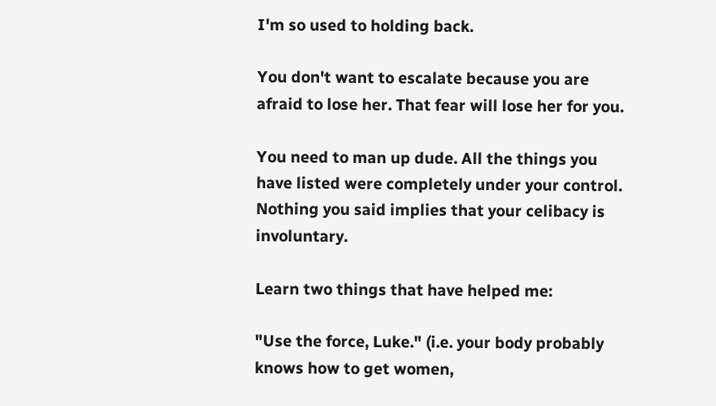I'm so used to holding back.

You don't want to escalate because you are afraid to lose her. That fear will lose her for you.

You need to man up dude. All the things you have listed were completely under your control. Nothing you said implies that your celibacy is involuntary.

Learn two things that have helped me:

"Use the force, Luke." (i.e. your body probably knows how to get women,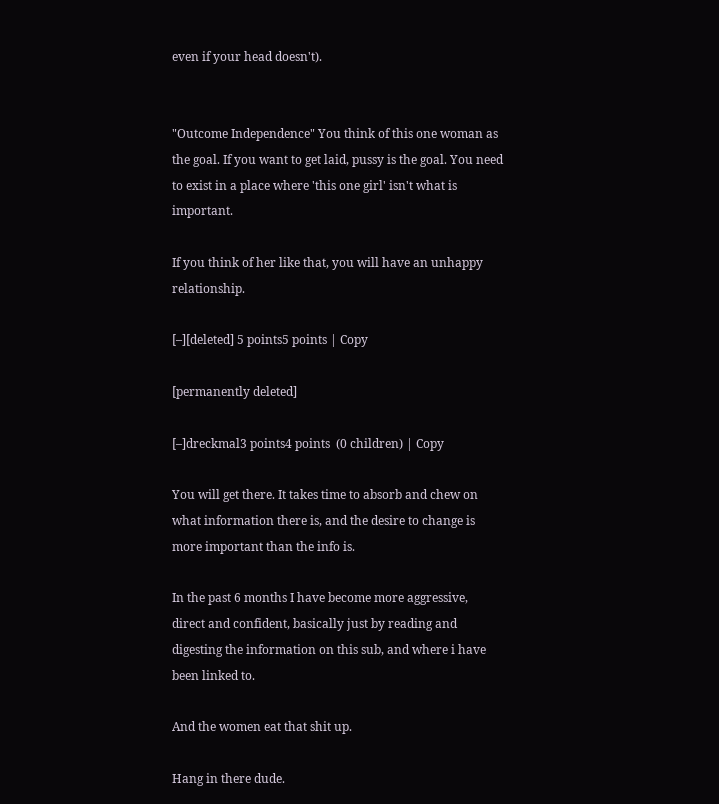even if your head doesn't).


"Outcome Independence" You think of this one woman as the goal. If you want to get laid, pussy is the goal. You need to exist in a place where 'this one girl' isn't what is important.

If you think of her like that, you will have an unhappy relationship.

[–][deleted] 5 points5 points | Copy

[permanently deleted]

[–]dreckmal3 points4 points  (0 children) | Copy

You will get there. It takes time to absorb and chew on what information there is, and the desire to change is more important than the info is.

In the past 6 months I have become more aggressive, direct and confident, basically just by reading and digesting the information on this sub, and where i have been linked to.

And the women eat that shit up.

Hang in there dude.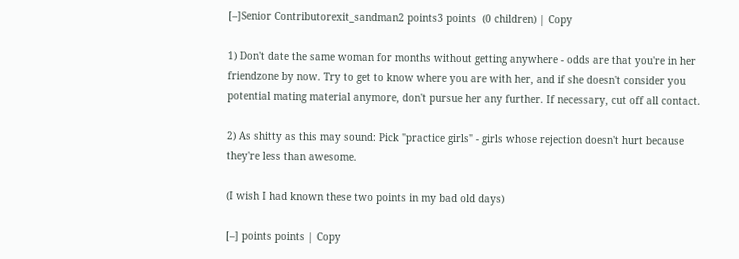[–]Senior Contributorexit_sandman2 points3 points  (0 children) | Copy

1) Don't date the same woman for months without getting anywhere - odds are that you're in her friendzone by now. Try to get to know where you are with her, and if she doesn't consider you potential mating material anymore, don't pursue her any further. If necessary, cut off all contact.

2) As shitty as this may sound: Pick "practice girls" - girls whose rejection doesn't hurt because they're less than awesome.

(I wish I had known these two points in my bad old days)

[–] points points | Copy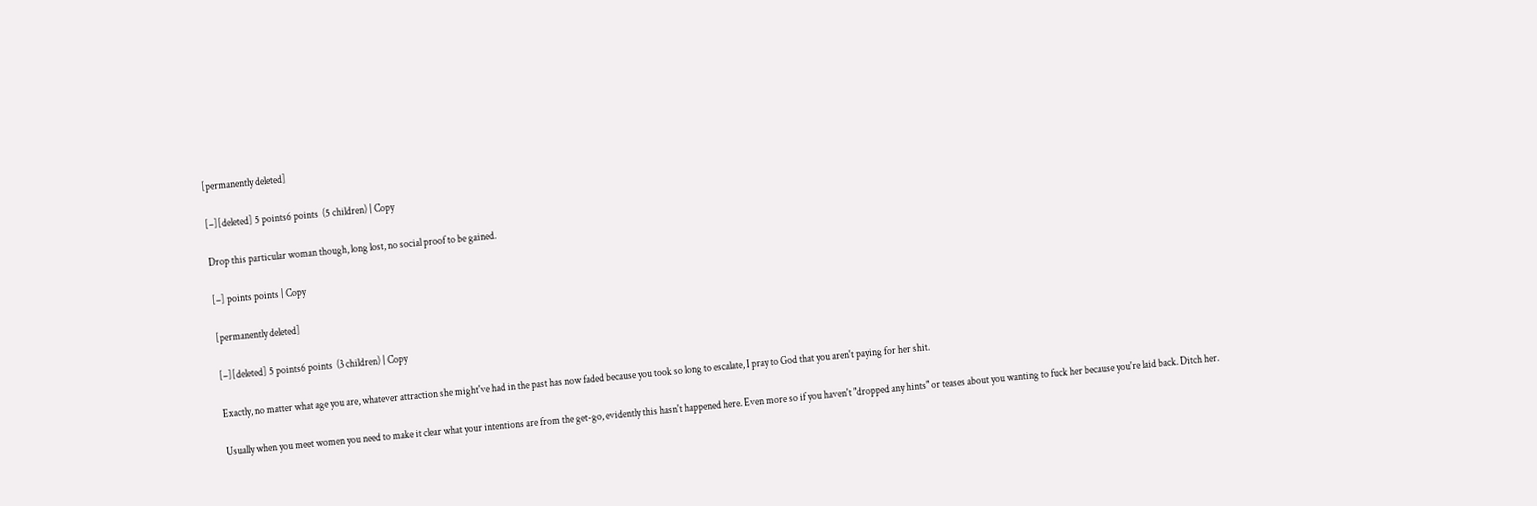[permanently deleted]

[–][deleted] 5 points6 points  (5 children) | Copy

Drop this particular woman though, long lost, no social proof to be gained.

[–] points points | Copy

[permanently deleted]

[–][deleted] 5 points6 points  (3 children) | Copy

Exactly, no matter what age you are, whatever attraction she might've had in the past has now faded because you took so long to escalate, I pray to God that you aren't paying for her shit.

Usually when you meet women you need to make it clear what your intentions are from the get-go, evidently this hasn't happened here. Even more so if you haven't "dropped any hints" or teases about you wanting to fuck her because you're laid back. Ditch her.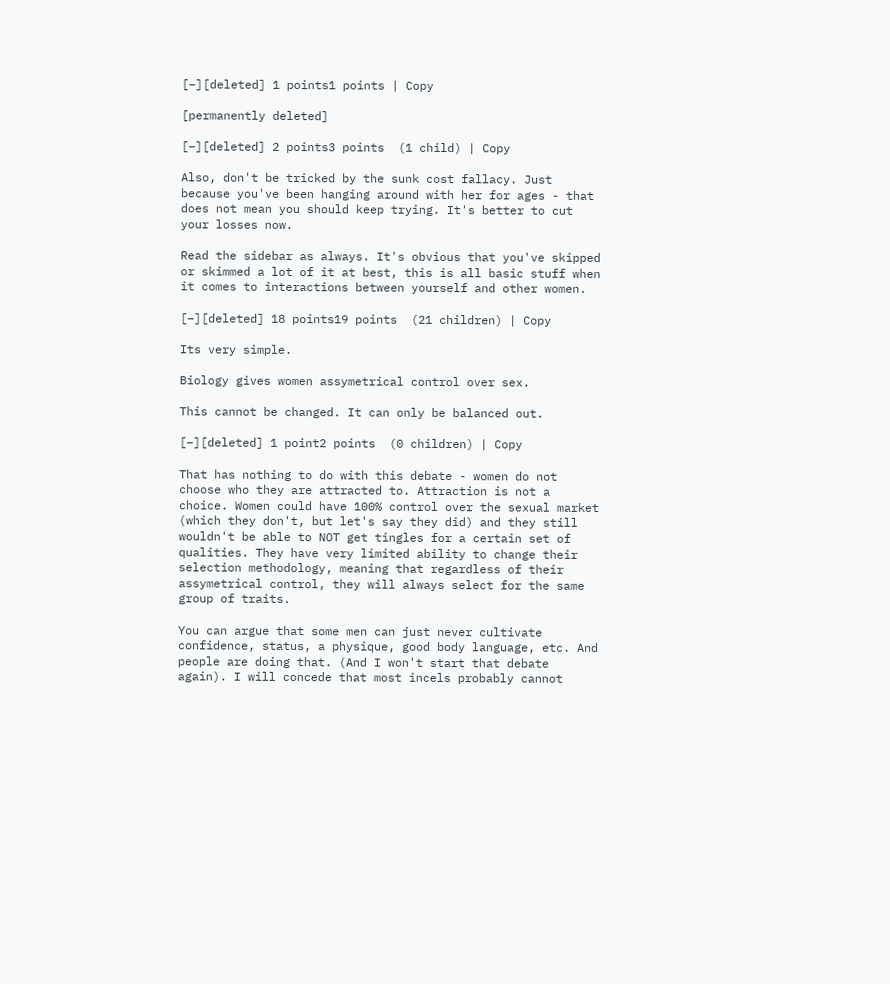[–][deleted] 1 points1 points | Copy

[permanently deleted]

[–][deleted] 2 points3 points  (1 child) | Copy

Also, don't be tricked by the sunk cost fallacy. Just because you've been hanging around with her for ages - that does not mean you should keep trying. It's better to cut your losses now.

Read the sidebar as always. It's obvious that you've skipped or skimmed a lot of it at best, this is all basic stuff when it comes to interactions between yourself and other women.

[–][deleted] 18 points19 points  (21 children) | Copy

Its very simple.

Biology gives women assymetrical control over sex.

This cannot be changed. It can only be balanced out.

[–][deleted] 1 point2 points  (0 children) | Copy

That has nothing to do with this debate - women do not choose who they are attracted to. Attraction is not a choice. Women could have 100% control over the sexual market (which they don't, but let's say they did) and they still wouldn't be able to NOT get tingles for a certain set of qualities. They have very limited ability to change their selection methodology, meaning that regardless of their assymetrical control, they will always select for the same group of traits.

You can argue that some men can just never cultivate confidence, status, a physique, good body language, etc. And people are doing that. (And I won't start that debate again). I will concede that most incels probably cannot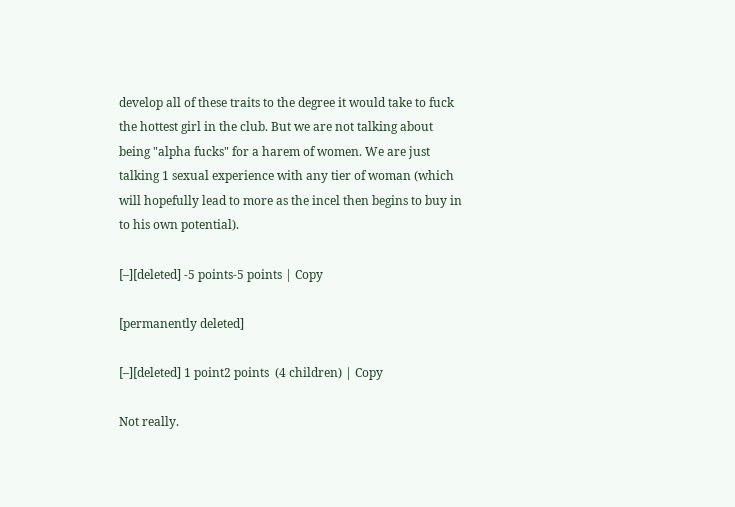develop all of these traits to the degree it would take to fuck the hottest girl in the club. But we are not talking about being "alpha fucks" for a harem of women. We are just talking 1 sexual experience with any tier of woman (which will hopefully lead to more as the incel then begins to buy in to his own potential).

[–][deleted] -5 points-5 points | Copy

[permanently deleted]

[–][deleted] 1 point2 points  (4 children) | Copy

Not really.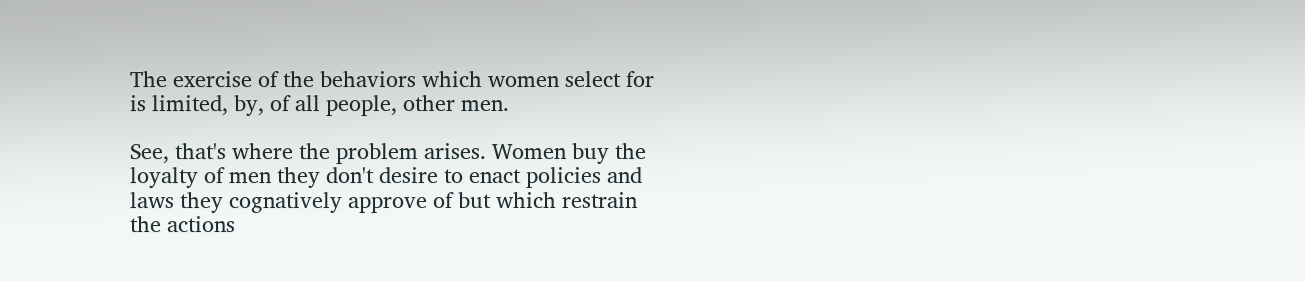The exercise of the behaviors which women select for is limited, by, of all people, other men.

See, that's where the problem arises. Women buy the loyalty of men they don't desire to enact policies and laws they cognatively approve of but which restrain the actions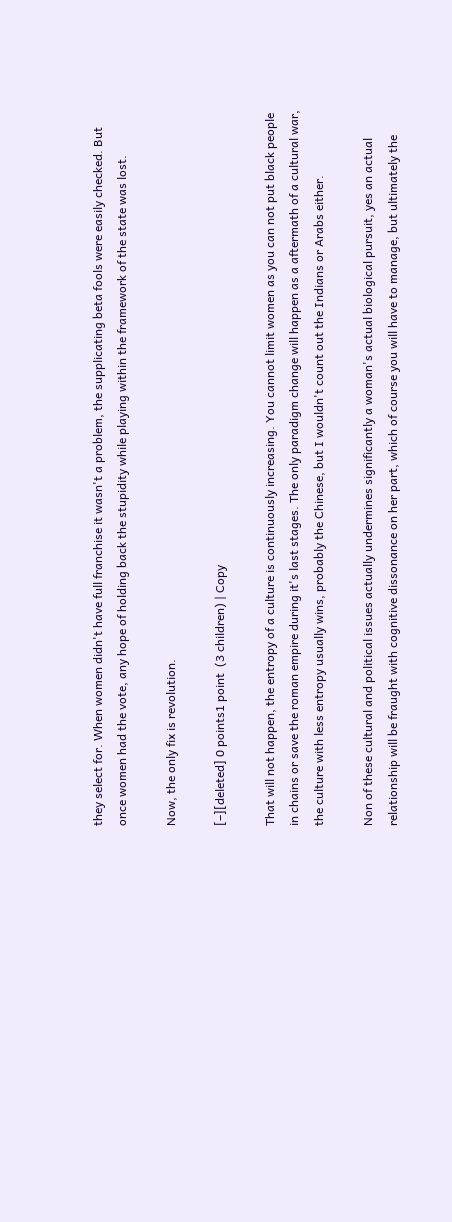they select for. When women didn't have full franchise it wasn't a problem, the supplicating beta fools were easily checked. But once women had the vote, any hope of holding back the stupidity while playing within the framework of the state was lost.

Now, the only fix is revolution.

[–][deleted] 0 points1 point  (3 children) | Copy

That will not happen, the entropy of a culture is continuously increasing. You cannot limit women as you can not put black people in chains or save the roman empire during it's last stages. The only paradigm change will happen as a aftermath of a cultural war, the culture with less entropy usually wins, probably the Chinese, but I wouldn't count out the Indians or Arabs either.

Non of these cultural and political issues actually undermines significantly a woman's actual biological pursuit, yes an actual relationship will be fraught with cognitive dissonance on her part, which of course you will have to manage, but ultimately the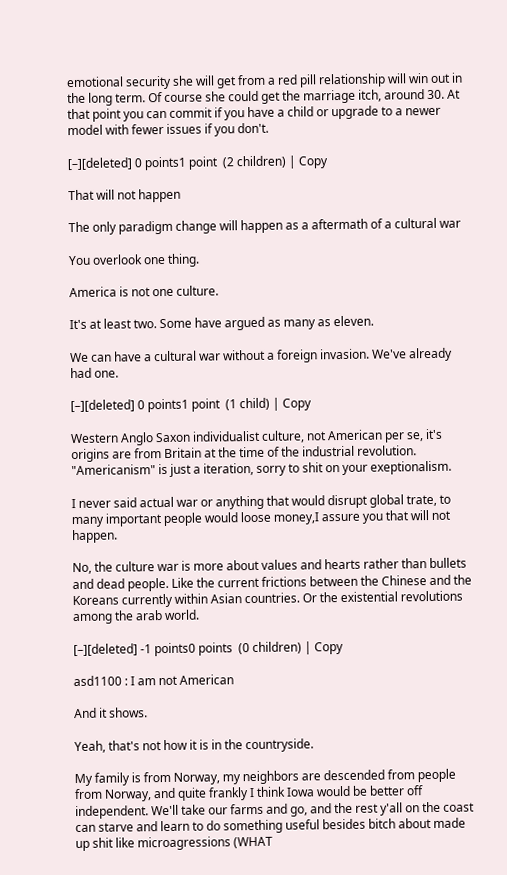emotional security she will get from a red pill relationship will win out in the long term. Of course she could get the marriage itch, around 30. At that point you can commit if you have a child or upgrade to a newer model with fewer issues if you don't.

[–][deleted] 0 points1 point  (2 children) | Copy

That will not happen

The only paradigm change will happen as a aftermath of a cultural war

You overlook one thing.

America is not one culture.

It's at least two. Some have argued as many as eleven.

We can have a cultural war without a foreign invasion. We've already had one.

[–][deleted] 0 points1 point  (1 child) | Copy

Western Anglo Saxon individualist culture, not American per se, it's origins are from Britain at the time of the industrial revolution. "Americanism" is just a iteration, sorry to shit on your exeptionalism.

I never said actual war or anything that would disrupt global trate, to many important people would loose money,I assure you that will not happen.

No, the culture war is more about values and hearts rather than bullets and dead people. Like the current frictions between the Chinese and the Koreans currently within Asian countries. Or the existential revolutions among the arab world.

[–][deleted] -1 points0 points  (0 children) | Copy

asd1100 : I am not American

And it shows.

Yeah, that's not how it is in the countryside.

My family is from Norway, my neighbors are descended from people from Norway, and quite frankly I think Iowa would be better off independent. We'll take our farms and go, and the rest y'all on the coast can starve and learn to do something useful besides bitch about made up shit like microagressions (WHAT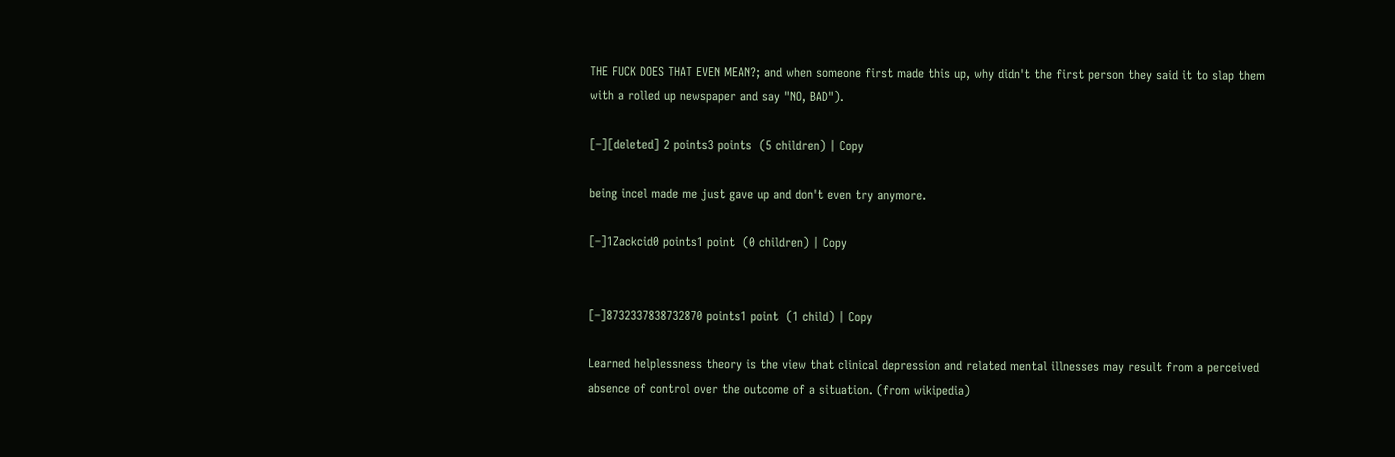THE FUCK DOES THAT EVEN MEAN?; and when someone first made this up, why didn't the first person they said it to slap them with a rolled up newspaper and say "NO, BAD").

[–][deleted] 2 points3 points  (5 children) | Copy

being incel made me just gave up and don't even try anymore.

[–]1Zackcid0 points1 point  (0 children) | Copy


[–]8732337838732870 points1 point  (1 child) | Copy

Learned helplessness theory is the view that clinical depression and related mental illnesses may result from a perceived absence of control over the outcome of a situation. (from wikipedia)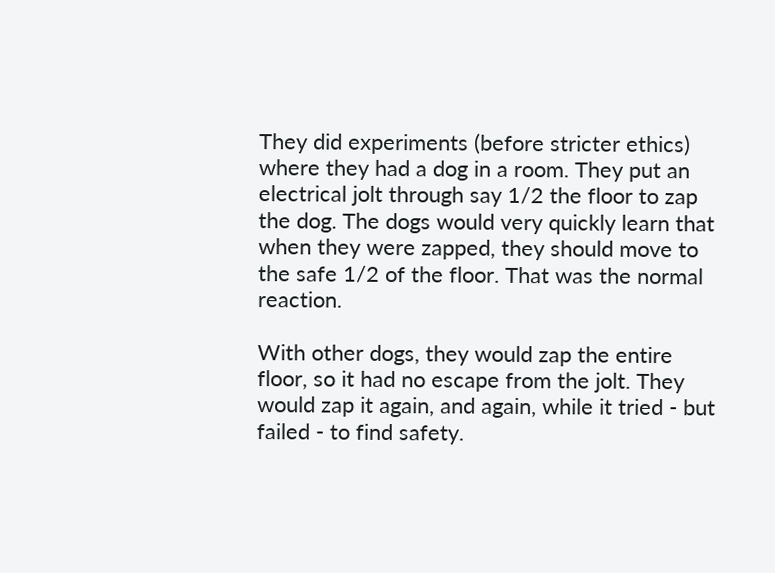They did experiments (before stricter ethics) where they had a dog in a room. They put an electrical jolt through say 1/2 the floor to zap the dog. The dogs would very quickly learn that when they were zapped, they should move to the safe 1/2 of the floor. That was the normal reaction.

With other dogs, they would zap the entire floor, so it had no escape from the jolt. They would zap it again, and again, while it tried - but failed - to find safety.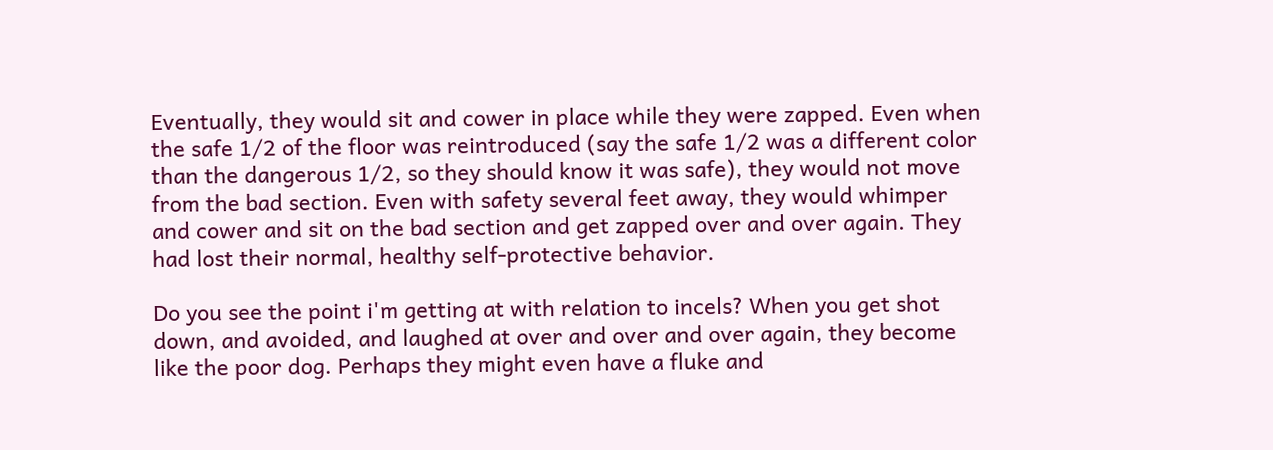Eventually, they would sit and cower in place while they were zapped. Even when the safe 1/2 of the floor was reintroduced (say the safe 1/2 was a different color than the dangerous 1/2, so they should know it was safe), they would not move from the bad section. Even with safety several feet away, they would whimper and cower and sit on the bad section and get zapped over and over again. They had lost their normal, healthy self-protective behavior.

Do you see the point i'm getting at with relation to incels? When you get shot down, and avoided, and laughed at over and over and over again, they become like the poor dog. Perhaps they might even have a fluke and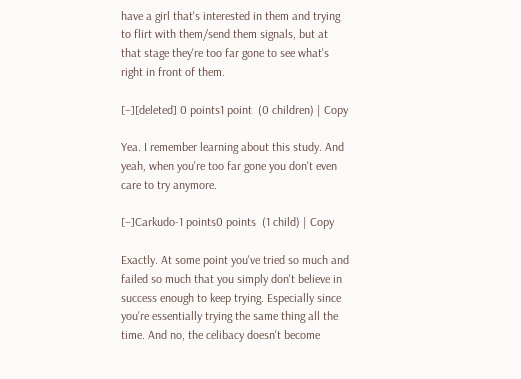have a girl that's interested in them and trying to flirt with them/send them signals, but at that stage they're too far gone to see what's right in front of them.

[–][deleted] 0 points1 point  (0 children) | Copy

Yea. I remember learning about this study. And yeah, when you're too far gone you don't even care to try anymore.

[–]Carkudo-1 points0 points  (1 child) | Copy

Exactly. At some point you've tried so much and failed so much that you simply don't believe in success enough to keep trying. Especially since you're essentially trying the same thing all the time. And no, the celibacy doesn't become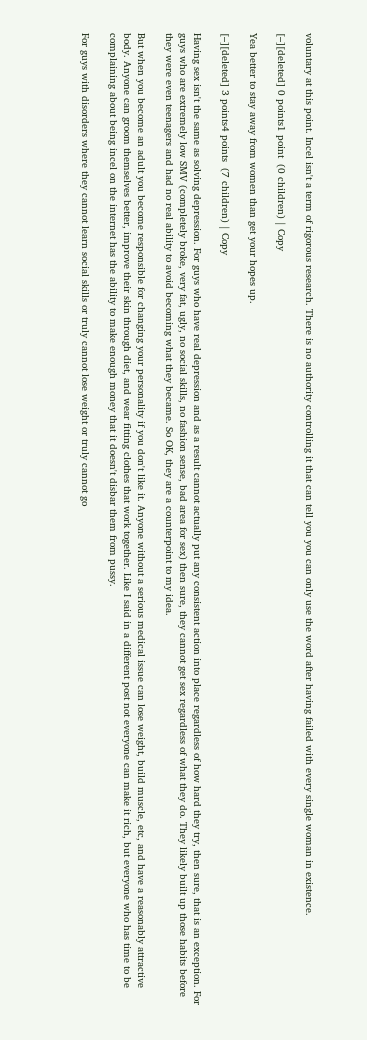voluntary at this point. Incel isn't a term of rigorous research. There is no authority controlling it that can tell you you can only use the word after having failed with every single woman in existence.

[–][deleted] 0 points1 point  (0 children) | Copy

Yea better to stay away from women than get your hopes up.

[–][deleted] 3 points4 points  (7 children) | Copy

Having sex isn't the same as solving depression. For guys who have real depression and as a result cannot actually put any consistent action into place regardless of how hard they try, then sure, that is an exception. For guys who are extremely low SMV (completely broke, very fat, ugly, no social skills, no fashion sense, bad area for sex) then sure, they cannot get sex regardless of what they do. They likely built up those habits before they were even teenagers and had no real ability to avoid becoming what they became. So OK, they are a counterpoint to my idea.

But when you become an adult you become responsible for changing your personality if you don't like it. Anyone without a serious medical issue can lose weight, build muscle, etc, and have a reasonably attractive body. Anyone can groom themselves better, improve their skin through diet, and wear fitting clothes that work together. Like I said in a different post not everyone can make it rich, but everyone who has time to be complaining about being incel on the internet has the ability to make enough money that it doesn't disbar them from pussy.

For guys with disorders where they cannot learn social skills or truly cannot lose weight or truly cannot go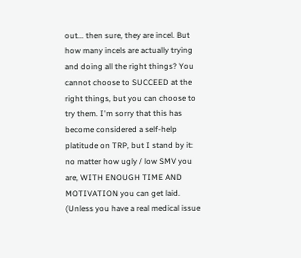out... then sure, they are incel. But how many incels are actually trying and doing all the right things? You cannot choose to SUCCEED at the right things, but you can choose to try them. I'm sorry that this has become considered a self-help platitude on TRP, but I stand by it: no matter how ugly / low SMV you are, WITH ENOUGH TIME AND MOTIVATION you can get laid. (Unless you have a real medical issue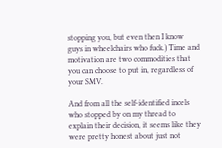stopping you, but even then I know guys in wheelchairs who fuck.) Time and motivation are two commodities that you can choose to put in, regardless of your SMV.

And from all the self-identified incels who stopped by on my thread to explain their decision, it seems like they were pretty honest about just not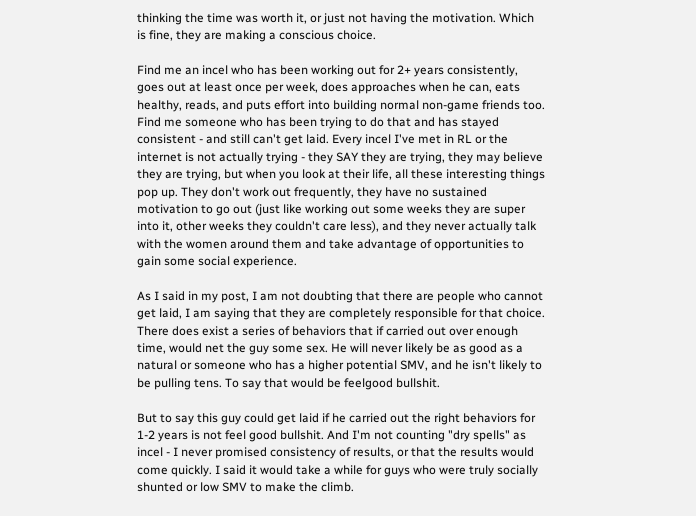thinking the time was worth it, or just not having the motivation. Which is fine, they are making a conscious choice.

Find me an incel who has been working out for 2+ years consistently, goes out at least once per week, does approaches when he can, eats healthy, reads, and puts effort into building normal non-game friends too. Find me someone who has been trying to do that and has stayed consistent - and still can't get laid. Every incel I've met in RL or the internet is not actually trying - they SAY they are trying, they may believe they are trying, but when you look at their life, all these interesting things pop up. They don't work out frequently, they have no sustained motivation to go out (just like working out some weeks they are super into it, other weeks they couldn't care less), and they never actually talk with the women around them and take advantage of opportunities to gain some social experience.

As I said in my post, I am not doubting that there are people who cannot get laid, I am saying that they are completely responsible for that choice. There does exist a series of behaviors that if carried out over enough time, would net the guy some sex. He will never likely be as good as a natural or someone who has a higher potential SMV, and he isn't likely to be pulling tens. To say that would be feelgood bullshit.

But to say this guy could get laid if he carried out the right behaviors for 1-2 years is not feel good bullshit. And I'm not counting "dry spells" as incel - I never promised consistency of results, or that the results would come quickly. I said it would take a while for guys who were truly socially shunted or low SMV to make the climb.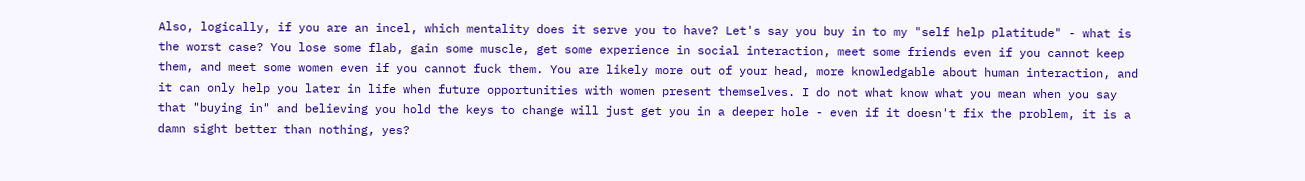Also, logically, if you are an incel, which mentality does it serve you to have? Let's say you buy in to my "self help platitude" - what is the worst case? You lose some flab, gain some muscle, get some experience in social interaction, meet some friends even if you cannot keep them, and meet some women even if you cannot fuck them. You are likely more out of your head, more knowledgable about human interaction, and it can only help you later in life when future opportunities with women present themselves. I do not what know what you mean when you say that "buying in" and believing you hold the keys to change will just get you in a deeper hole - even if it doesn't fix the problem, it is a damn sight better than nothing, yes?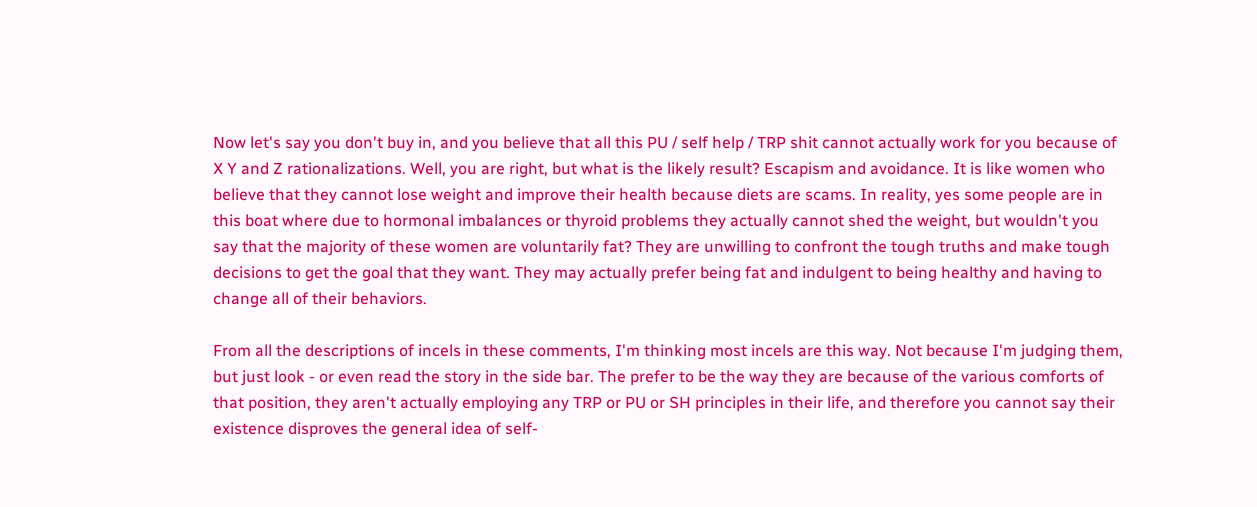Now let's say you don't buy in, and you believe that all this PU / self help / TRP shit cannot actually work for you because of X Y and Z rationalizations. Well, you are right, but what is the likely result? Escapism and avoidance. It is like women who believe that they cannot lose weight and improve their health because diets are scams. In reality, yes some people are in this boat where due to hormonal imbalances or thyroid problems they actually cannot shed the weight, but wouldn't you say that the majority of these women are voluntarily fat? They are unwilling to confront the tough truths and make tough decisions to get the goal that they want. They may actually prefer being fat and indulgent to being healthy and having to change all of their behaviors.

From all the descriptions of incels in these comments, I'm thinking most incels are this way. Not because I'm judging them, but just look - or even read the story in the side bar. The prefer to be the way they are because of the various comforts of that position, they aren't actually employing any TRP or PU or SH principles in their life, and therefore you cannot say their existence disproves the general idea of self-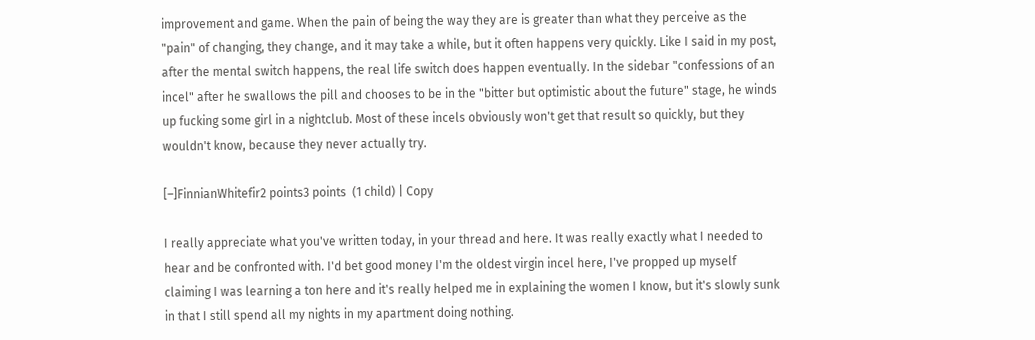improvement and game. When the pain of being the way they are is greater than what they perceive as the "pain" of changing, they change, and it may take a while, but it often happens very quickly. Like I said in my post, after the mental switch happens, the real life switch does happen eventually. In the sidebar "confessions of an incel" after he swallows the pill and chooses to be in the "bitter but optimistic about the future" stage, he winds up fucking some girl in a nightclub. Most of these incels obviously won't get that result so quickly, but they wouldn't know, because they never actually try.

[–]FinnianWhitefir2 points3 points  (1 child) | Copy

I really appreciate what you've written today, in your thread and here. It was really exactly what I needed to hear and be confronted with. I'd bet good money I'm the oldest virgin incel here, I've propped up myself claiming I was learning a ton here and it's really helped me in explaining the women I know, but it's slowly sunk in that I still spend all my nights in my apartment doing nothing.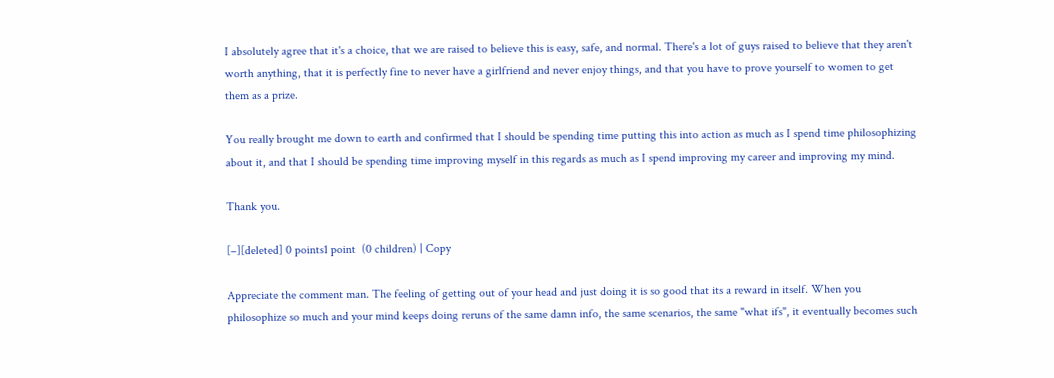I absolutely agree that it's a choice, that we are raised to believe this is easy, safe, and normal. There's a lot of guys raised to believe that they aren't worth anything, that it is perfectly fine to never have a girlfriend and never enjoy things, and that you have to prove yourself to women to get them as a prize.

You really brought me down to earth and confirmed that I should be spending time putting this into action as much as I spend time philosophizing about it, and that I should be spending time improving myself in this regards as much as I spend improving my career and improving my mind.

Thank you.

[–][deleted] 0 points1 point  (0 children) | Copy

Appreciate the comment man. The feeling of getting out of your head and just doing it is so good that its a reward in itself. When you philosophize so much and your mind keeps doing reruns of the same damn info, the same scenarios, the same "what ifs", it eventually becomes such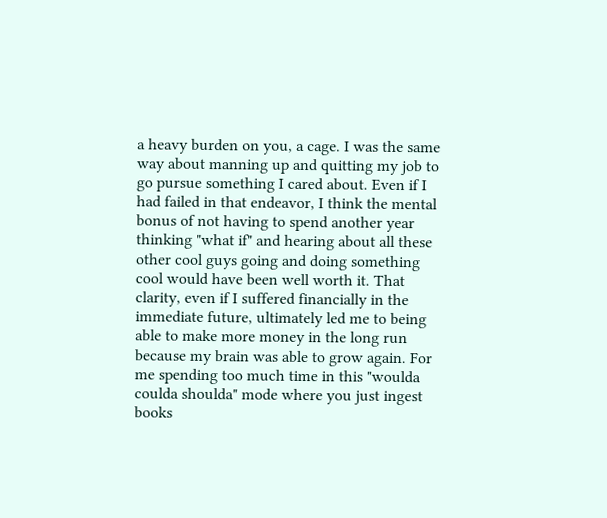a heavy burden on you, a cage. I was the same way about manning up and quitting my job to go pursue something I cared about. Even if I had failed in that endeavor, I think the mental bonus of not having to spend another year thinking "what if" and hearing about all these other cool guys going and doing something cool would have been well worth it. That clarity, even if I suffered financially in the immediate future, ultimately led me to being able to make more money in the long run because my brain was able to grow again. For me spending too much time in this "woulda coulda shoulda" mode where you just ingest books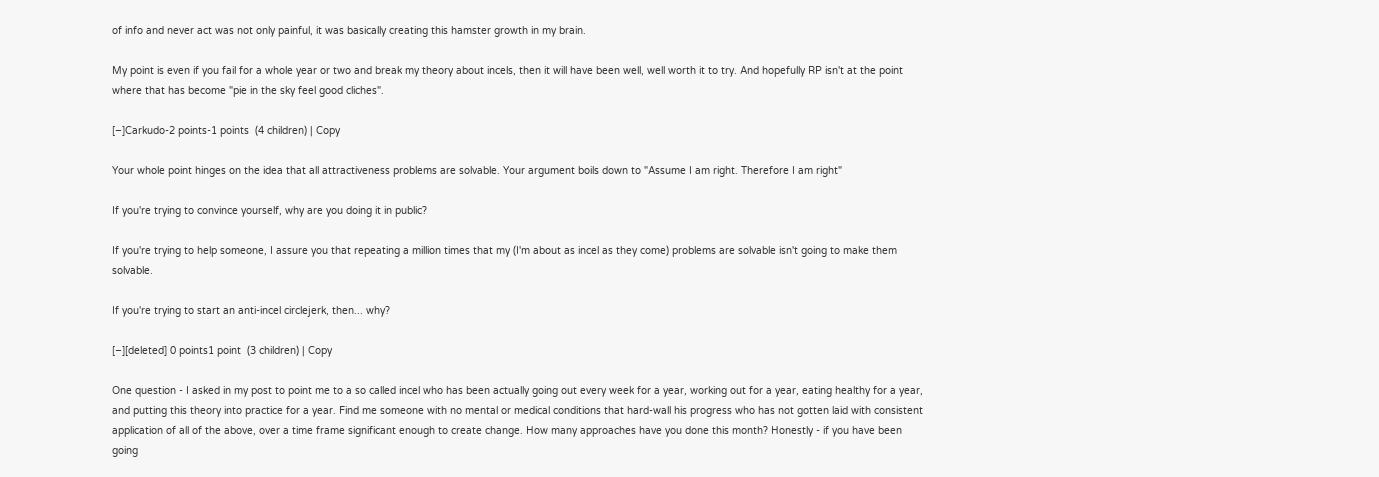of info and never act was not only painful, it was basically creating this hamster growth in my brain.

My point is even if you fail for a whole year or two and break my theory about incels, then it will have been well, well worth it to try. And hopefully RP isn't at the point where that has become "pie in the sky feel good cliches".

[–]Carkudo-2 points-1 points  (4 children) | Copy

Your whole point hinges on the idea that all attractiveness problems are solvable. Your argument boils down to "Assume I am right. Therefore I am right"

If you're trying to convince yourself, why are you doing it in public?

If you're trying to help someone, I assure you that repeating a million times that my (I'm about as incel as they come) problems are solvable isn't going to make them solvable.

If you're trying to start an anti-incel circlejerk, then... why?

[–][deleted] 0 points1 point  (3 children) | Copy

One question - I asked in my post to point me to a so called incel who has been actually going out every week for a year, working out for a year, eating healthy for a year, and putting this theory into practice for a year. Find me someone with no mental or medical conditions that hard-wall his progress who has not gotten laid with consistent application of all of the above, over a time frame significant enough to create change. How many approaches have you done this month? Honestly - if you have been going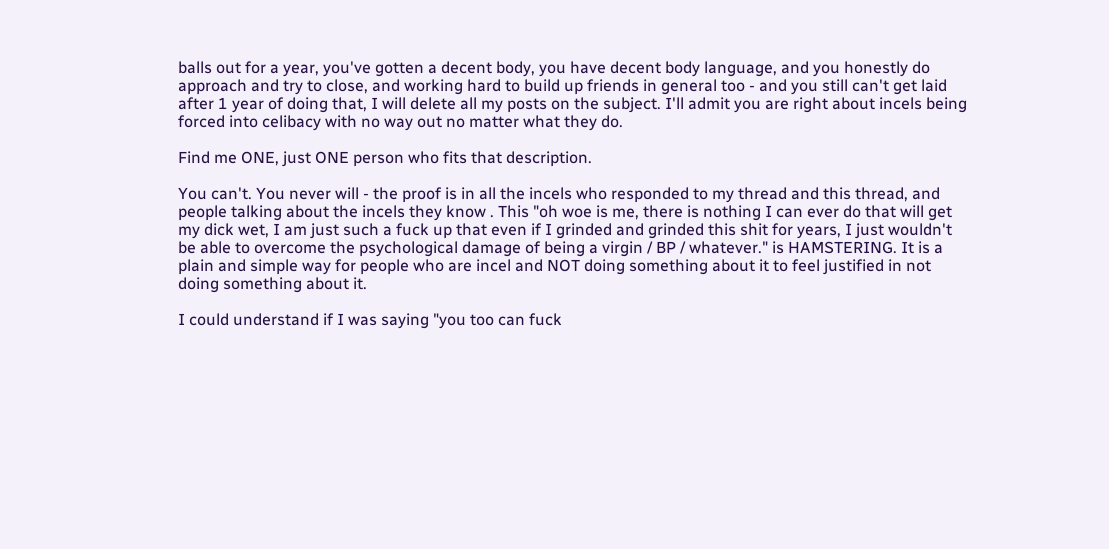balls out for a year, you've gotten a decent body, you have decent body language, and you honestly do approach and try to close, and working hard to build up friends in general too - and you still can't get laid after 1 year of doing that, I will delete all my posts on the subject. I'll admit you are right about incels being forced into celibacy with no way out no matter what they do.

Find me ONE, just ONE person who fits that description.

You can't. You never will - the proof is in all the incels who responded to my thread and this thread, and people talking about the incels they know . This "oh woe is me, there is nothing I can ever do that will get my dick wet, I am just such a fuck up that even if I grinded and grinded this shit for years, I just wouldn't be able to overcome the psychological damage of being a virgin / BP / whatever." is HAMSTERING. It is a plain and simple way for people who are incel and NOT doing something about it to feel justified in not doing something about it.

I could understand if I was saying "you too can fuck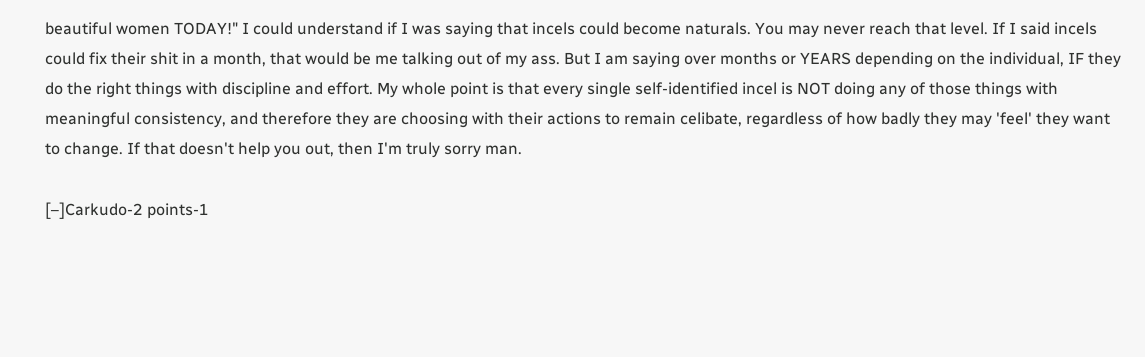beautiful women TODAY!" I could understand if I was saying that incels could become naturals. You may never reach that level. If I said incels could fix their shit in a month, that would be me talking out of my ass. But I am saying over months or YEARS depending on the individual, IF they do the right things with discipline and effort. My whole point is that every single self-identified incel is NOT doing any of those things with meaningful consistency, and therefore they are choosing with their actions to remain celibate, regardless of how badly they may 'feel' they want to change. If that doesn't help you out, then I'm truly sorry man.

[–]Carkudo-2 points-1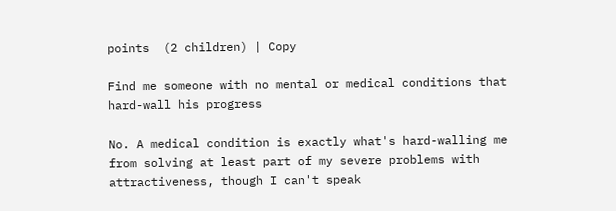points  (2 children) | Copy

Find me someone with no mental or medical conditions that hard-wall his progress

No. A medical condition is exactly what's hard-walling me from solving at least part of my severe problems with attractiveness, though I can't speak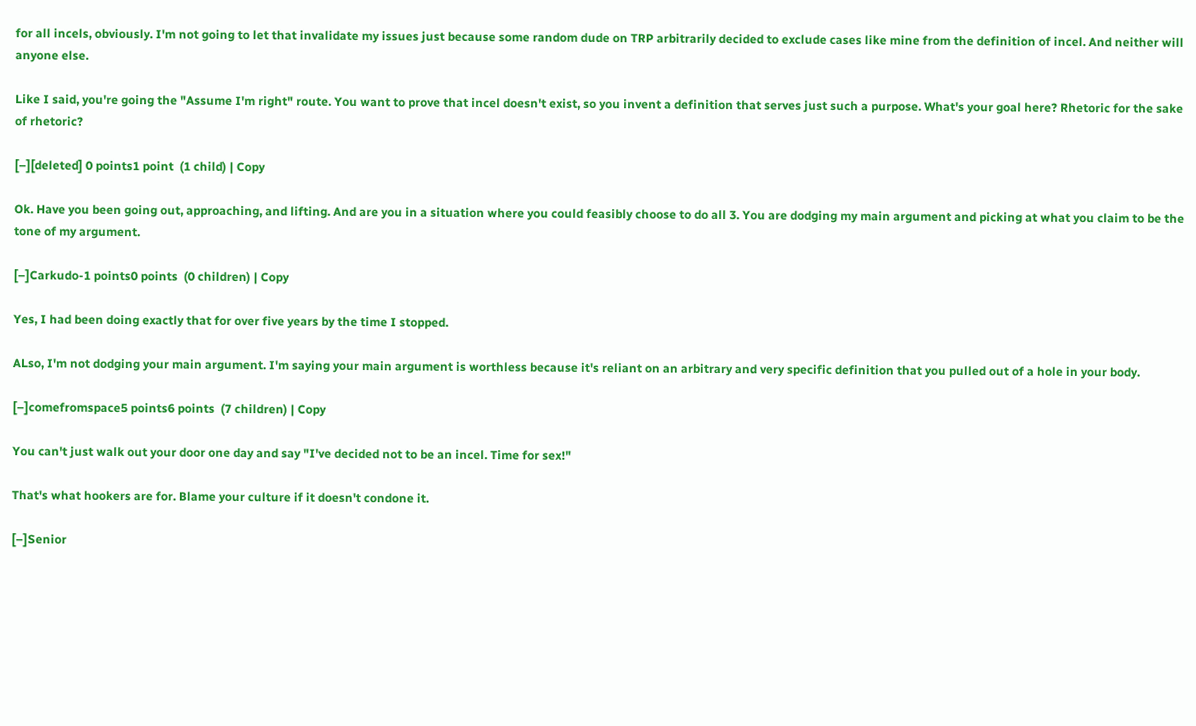for all incels, obviously. I'm not going to let that invalidate my issues just because some random dude on TRP arbitrarily decided to exclude cases like mine from the definition of incel. And neither will anyone else.

Like I said, you're going the "Assume I'm right" route. You want to prove that incel doesn't exist, so you invent a definition that serves just such a purpose. What's your goal here? Rhetoric for the sake of rhetoric?

[–][deleted] 0 points1 point  (1 child) | Copy

Ok. Have you been going out, approaching, and lifting. And are you in a situation where you could feasibly choose to do all 3. You are dodging my main argument and picking at what you claim to be the tone of my argument.

[–]Carkudo-1 points0 points  (0 children) | Copy

Yes, I had been doing exactly that for over five years by the time I stopped.

ALso, I'm not dodging your main argument. I'm saying your main argument is worthless because it's reliant on an arbitrary and very specific definition that you pulled out of a hole in your body.

[–]comefromspace5 points6 points  (7 children) | Copy

You can't just walk out your door one day and say "I've decided not to be an incel. Time for sex!"

That's what hookers are for. Blame your culture if it doesn't condone it.

[–]Senior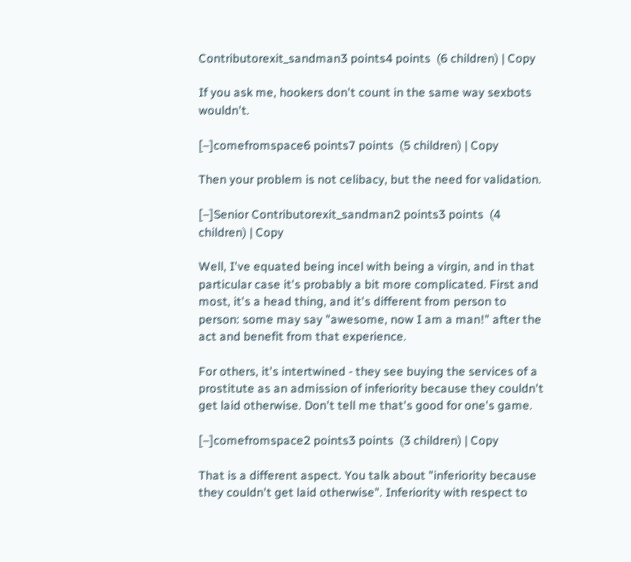Contributorexit_sandman3 points4 points  (6 children) | Copy

If you ask me, hookers don't count in the same way sexbots wouldn't.

[–]comefromspace6 points7 points  (5 children) | Copy

Then your problem is not celibacy, but the need for validation.

[–]Senior Contributorexit_sandman2 points3 points  (4 children) | Copy

Well, I've equated being incel with being a virgin, and in that particular case it's probably a bit more complicated. First and most, it's a head thing, and it's different from person to person: some may say "awesome, now I am a man!" after the act and benefit from that experience.

For others, it's intertwined - they see buying the services of a prostitute as an admission of inferiority because they couldn't get laid otherwise. Don't tell me that's good for one's game.

[–]comefromspace2 points3 points  (3 children) | Copy

That is a different aspect. You talk about "inferiority because they couldn't get laid otherwise". Inferiority with respect to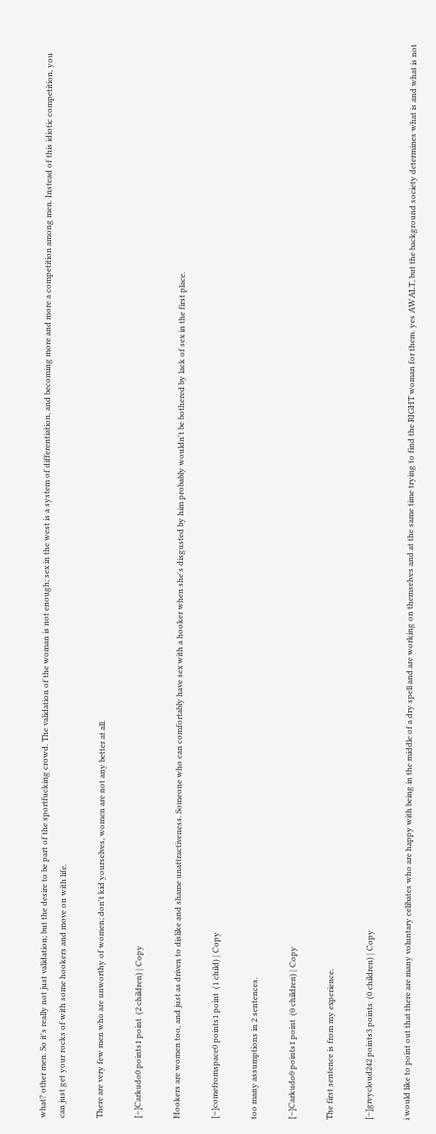what? other men. So it's really not just validation; but the desire to be part of the sportfucking crowd. The validation of the woman is not enough; sex in the west is a system of differentiation, and becoming more and more a competition among men. Instead of this idiotic competition, you can just get your rocks of with some hookers and move on with life.

There are very few men who are unworthy of women; don't kid yourselves, women are not any better at all.

[–]Carkudo0 points1 point  (2 children) | Copy

Hookers are women too, and just as driven to dislike and shame unattractiveness. Someone who can comfortably have sex with a hooker when she's disgusted by him probably wouldn't be bothered by lack of sex in the first place.

[–]comefromspace0 points1 point  (1 child) | Copy

too many assumptions in 2 sentences.

[–]Carkudo0 points1 point  (0 children) | Copy

The first sentence is from my experience.

[–]greycloud242 points3 points  (0 children) | Copy

i would like to point out that there are many voluntary celibates who are happy with being in the middle of a dry spell and are working on themselves and at the same time trying to find the RIGHT woman for them. yes AWALT, but the background society determines what is and what is not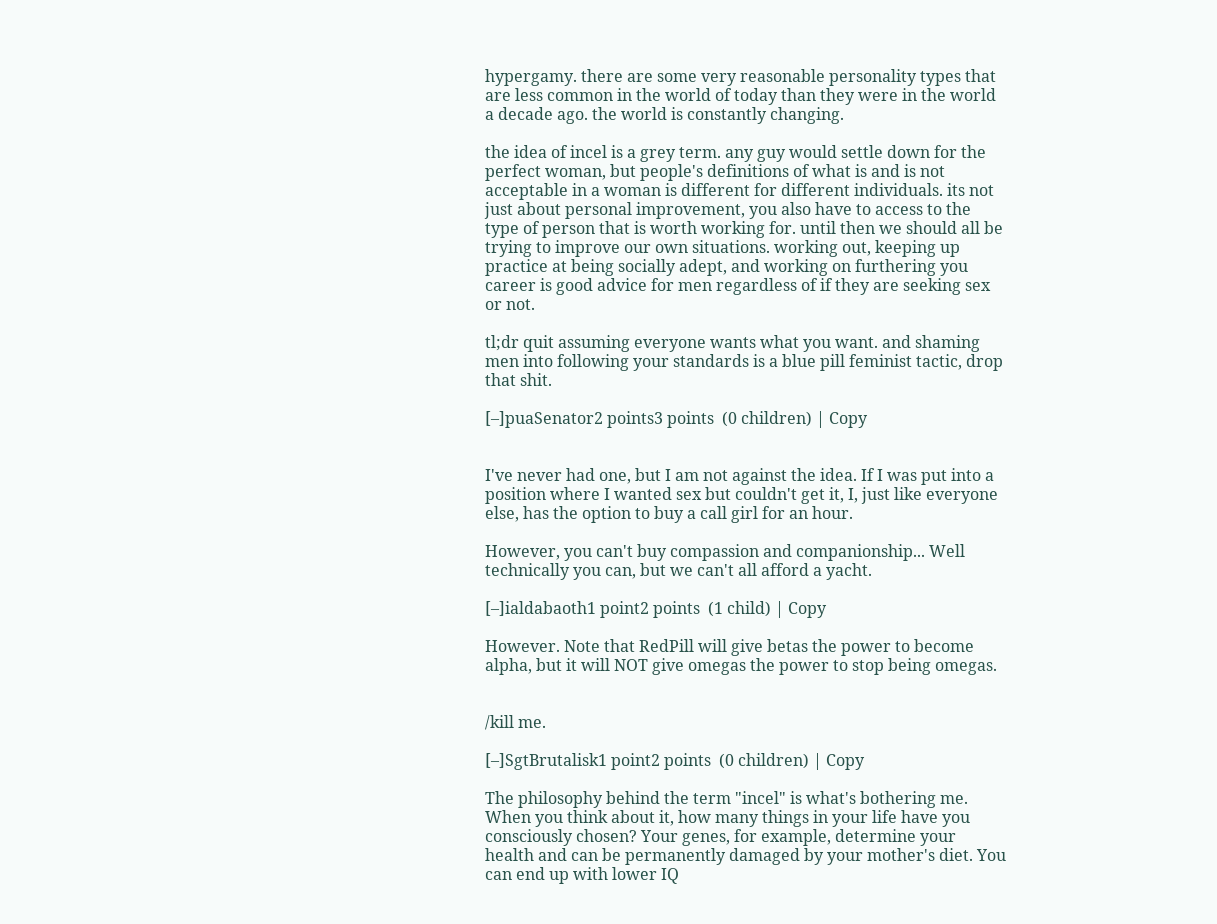hypergamy. there are some very reasonable personality types that are less common in the world of today than they were in the world a decade ago. the world is constantly changing.

the idea of incel is a grey term. any guy would settle down for the perfect woman, but people's definitions of what is and is not acceptable in a woman is different for different individuals. its not just about personal improvement, you also have to access to the type of person that is worth working for. until then we should all be trying to improve our own situations. working out, keeping up practice at being socially adept, and working on furthering you career is good advice for men regardless of if they are seeking sex or not.

tl;dr quit assuming everyone wants what you want. and shaming men into following your standards is a blue pill feminist tactic, drop that shit.

[–]puaSenator2 points3 points  (0 children) | Copy


I've never had one, but I am not against the idea. If I was put into a position where I wanted sex but couldn't get it, I, just like everyone else, has the option to buy a call girl for an hour.

However, you can't buy compassion and companionship... Well technically you can, but we can't all afford a yacht.

[–]ialdabaoth1 point2 points  (1 child) | Copy

However. Note that RedPill will give betas the power to become alpha, but it will NOT give omegas the power to stop being omegas.


/kill me.

[–]SgtBrutalisk1 point2 points  (0 children) | Copy

The philosophy behind the term "incel" is what's bothering me. When you think about it, how many things in your life have you consciously chosen? Your genes, for example, determine your health and can be permanently damaged by your mother's diet. You can end up with lower IQ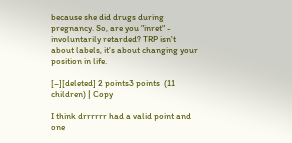because she did drugs during pregnancy. So, are you "inret" - involuntarily retarded? TRP isn't about labels, it's about changing your position in life.

[–][deleted] 2 points3 points  (11 children) | Copy

I think drrrrrr had a valid point and one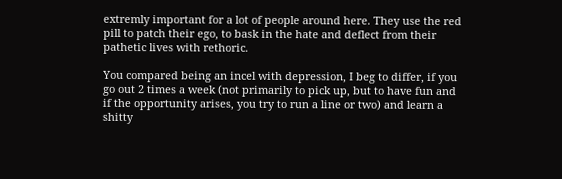extremly important for a lot of people around here. They use the red pill to patch their ego, to bask in the hate and deflect from their pathetic lives with rethoric.

You compared being an incel with depression, I beg to differ, if you go out 2 times a week (not primarily to pick up, but to have fun and if the opportunity arises, you try to run a line or two) and learn a shitty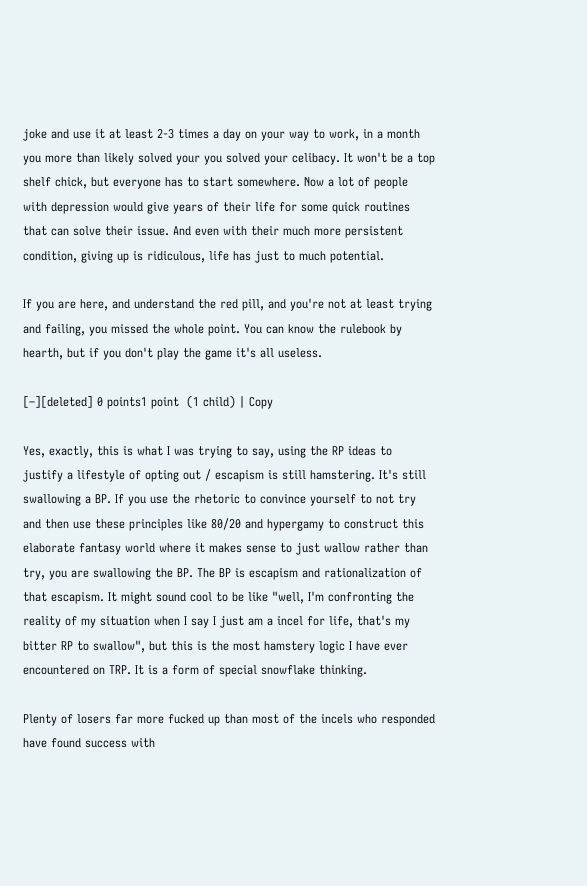joke and use it at least 2-3 times a day on your way to work, in a month you more than likely solved your you solved your celibacy. It won't be a top shelf chick, but everyone has to start somewhere. Now a lot of people with depression would give years of their life for some quick routines that can solve their issue. And even with their much more persistent condition, giving up is ridiculous, life has just to much potential.

If you are here, and understand the red pill, and you're not at least trying and failing, you missed the whole point. You can know the rulebook by hearth, but if you don't play the game it's all useless.

[–][deleted] 0 points1 point  (1 child) | Copy

Yes, exactly, this is what I was trying to say, using the RP ideas to justify a lifestyle of opting out / escapism is still hamstering. It's still swallowing a BP. If you use the rhetoric to convince yourself to not try and then use these principles like 80/20 and hypergamy to construct this elaborate fantasy world where it makes sense to just wallow rather than try, you are swallowing the BP. The BP is escapism and rationalization of that escapism. It might sound cool to be like "well, I'm confronting the reality of my situation when I say I just am a incel for life, that's my bitter RP to swallow", but this is the most hamstery logic I have ever encountered on TRP. It is a form of special snowflake thinking.

Plenty of losers far more fucked up than most of the incels who responded have found success with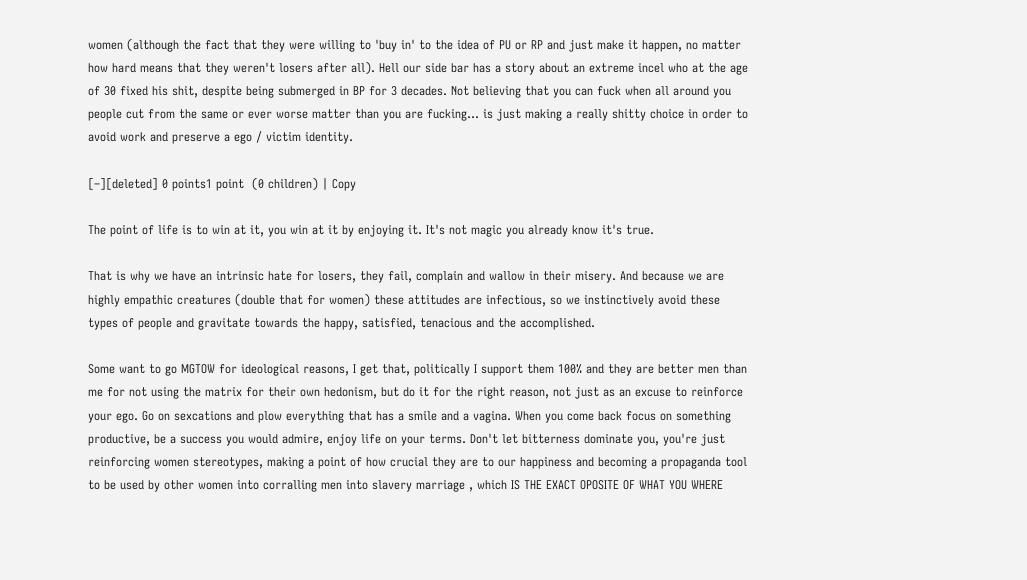women (although the fact that they were willing to 'buy in' to the idea of PU or RP and just make it happen, no matter how hard means that they weren't losers after all). Hell our side bar has a story about an extreme incel who at the age of 30 fixed his shit, despite being submerged in BP for 3 decades. Not believing that you can fuck when all around you people cut from the same or ever worse matter than you are fucking... is just making a really shitty choice in order to avoid work and preserve a ego / victim identity.

[–][deleted] 0 points1 point  (0 children) | Copy

The point of life is to win at it, you win at it by enjoying it. It's not magic you already know it's true.

That is why we have an intrinsic hate for losers, they fail, complain and wallow in their misery. And because we are highly empathic creatures (double that for women) these attitudes are infectious, so we instinctively avoid these types of people and gravitate towards the happy, satisfied, tenacious and the accomplished.

Some want to go MGTOW for ideological reasons, I get that, politically I support them 100% and they are better men than me for not using the matrix for their own hedonism, but do it for the right reason, not just as an excuse to reinforce your ego. Go on sexcations and plow everything that has a smile and a vagina. When you come back focus on something productive, be a success you would admire, enjoy life on your terms. Don't let bitterness dominate you, you're just reinforcing women stereotypes, making a point of how crucial they are to our happiness and becoming a propaganda tool to be used by other women into corralling men into slavery marriage , which IS THE EXACT OPOSITE OF WHAT YOU WHERE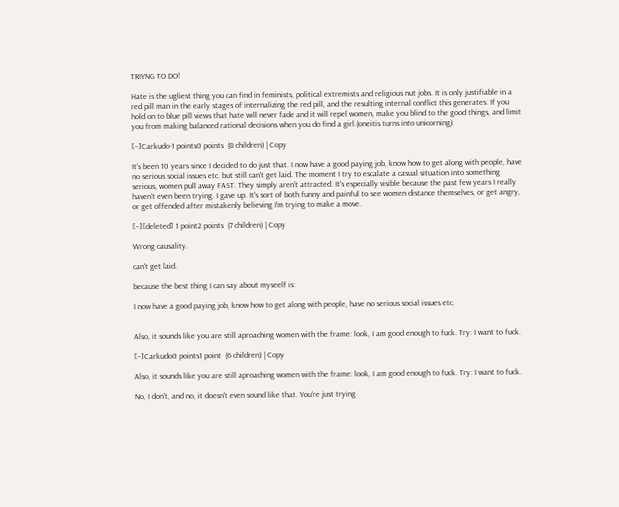TRIYNG TO DO!

Hate is the ugliest thing you can find in feminists, political extremists and religious nut jobs. It is only justifiable in a red pill man in the early stages of internalizing the red pill, and the resulting internal conflict this generates. If you hold on to blue pill views that hate will never fade and it will repel women, make you blind to the good things, and limit you from making balanced rational decisions when you do find a girl.(oneitis turns into unicorning)

[–]Carkudo-1 points0 points  (8 children) | Copy

It's been 10 years since I decided to do just that. I now have a good paying job, know how to get along with people, have no serious social issues etc. but still can't get laid. The moment I try to escalate a casual situation into something serious, women pull away FAST. They simply aren't attracted. It's especially visible because the past few years I really haven't even been trying. I gave up. It's sort of both funny and painful to see women distance themselves, or get angry, or get offended after mistakenly believing I'm trying to make a move.

[–][deleted] 1 point2 points  (7 children) | Copy

Wrong causality.

can't get laid.

because the best thing I can say about myseelf is:

I now have a good paying job, know how to get along with people, have no serious social issues etc.


Also, it sounds like you are still aproaching women with the frame: look, I am good enough to fuck. Try: I want to fuck.

[–]Carkudo0 points1 point  (6 children) | Copy

Also, it sounds like you are still aproaching women with the frame: look, I am good enough to fuck. Try: I want to fuck.

No, I don't, and no, it doesn't even sound like that. You're just trying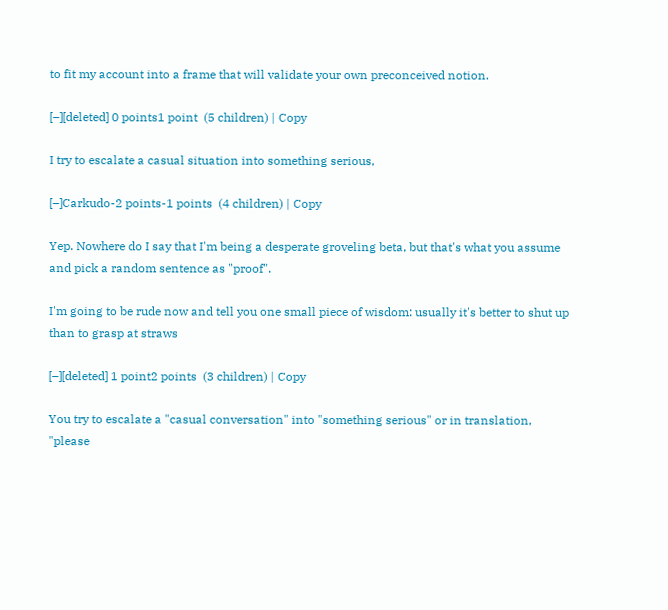to fit my account into a frame that will validate your own preconceived notion.

[–][deleted] 0 points1 point  (5 children) | Copy

I try to escalate a casual situation into something serious,

[–]Carkudo-2 points-1 points  (4 children) | Copy

Yep. Nowhere do I say that I'm being a desperate groveling beta, but that's what you assume and pick a random sentence as "proof".

I'm going to be rude now and tell you one small piece of wisdom: usually it's better to shut up than to grasp at straws

[–][deleted] 1 point2 points  (3 children) | Copy

You try to escalate a "casual conversation" into "something serious" or in translation, "please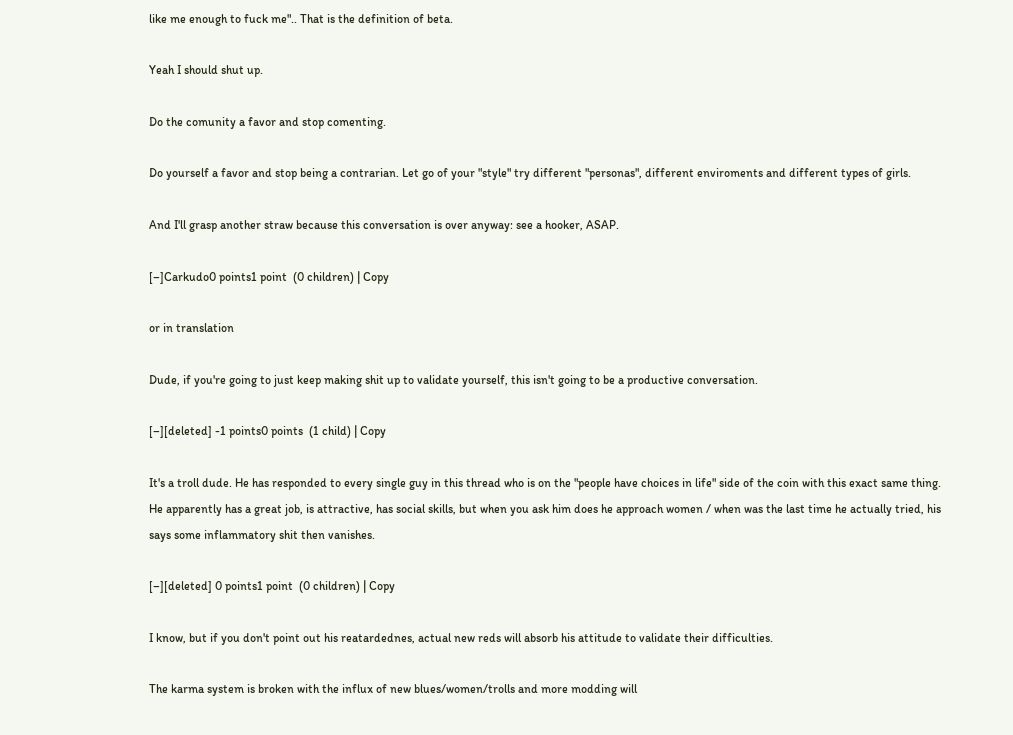like me enough to fuck me".. That is the definition of beta.

Yeah I should shut up.

Do the comunity a favor and stop comenting.

Do yourself a favor and stop being a contrarian. Let go of your "style" try different "personas", different enviroments and different types of girls.

And I'll grasp another straw because this conversation is over anyway: see a hooker, ASAP.

[–]Carkudo0 points1 point  (0 children) | Copy

or in translation

Dude, if you're going to just keep making shit up to validate yourself, this isn't going to be a productive conversation.

[–][deleted] -1 points0 points  (1 child) | Copy

It's a troll dude. He has responded to every single guy in this thread who is on the "people have choices in life" side of the coin with this exact same thing. He apparently has a great job, is attractive, has social skills, but when you ask him does he approach women / when was the last time he actually tried, his says some inflammatory shit then vanishes.

[–][deleted] 0 points1 point  (0 children) | Copy

I know, but if you don't point out his reatardednes, actual new reds will absorb his attitude to validate their difficulties.

The karma system is broken with the influx of new blues/women/trolls and more modding will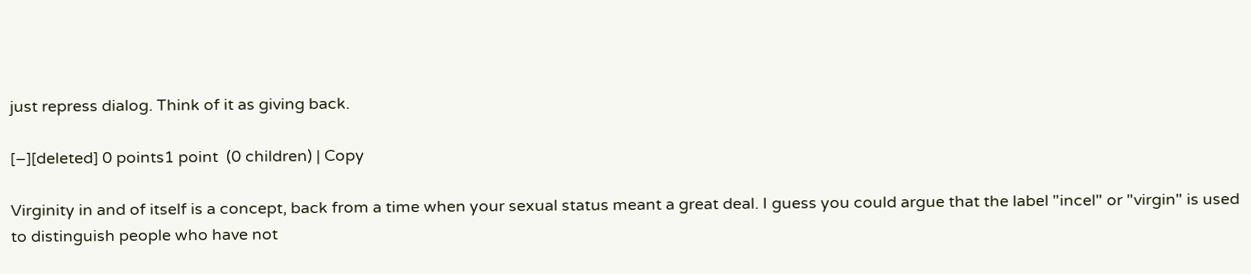just repress dialog. Think of it as giving back.

[–][deleted] 0 points1 point  (0 children) | Copy

Virginity in and of itself is a concept, back from a time when your sexual status meant a great deal. I guess you could argue that the label "incel" or "virgin" is used to distinguish people who have not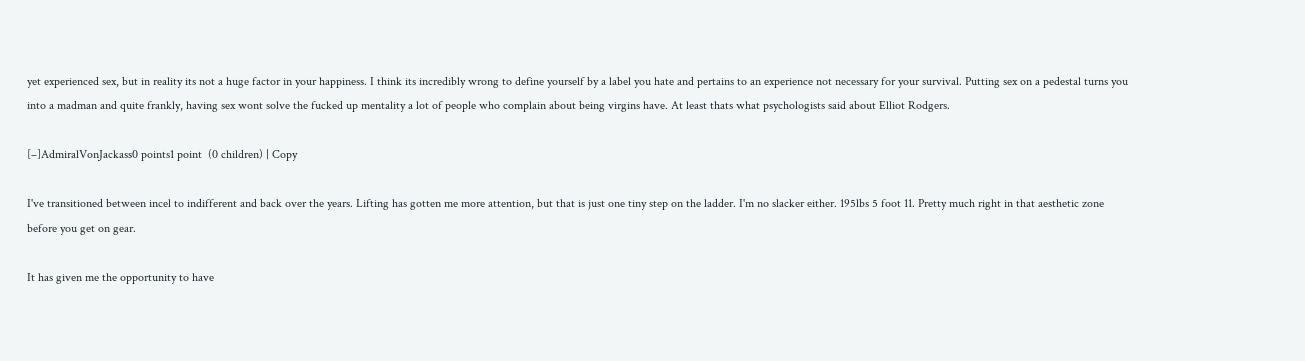yet experienced sex, but in reality its not a huge factor in your happiness. I think its incredibly wrong to define yourself by a label you hate and pertains to an experience not necessary for your survival. Putting sex on a pedestal turns you into a madman and quite frankly, having sex wont solve the fucked up mentality a lot of people who complain about being virgins have. At least thats what psychologists said about Elliot Rodgers.

[–]AdmiralVonJackass0 points1 point  (0 children) | Copy

I've transitioned between incel to indifferent and back over the years. Lifting has gotten me more attention, but that is just one tiny step on the ladder. I'm no slacker either. 195lbs 5 foot 11. Pretty much right in that aesthetic zone before you get on gear.

It has given me the opportunity to have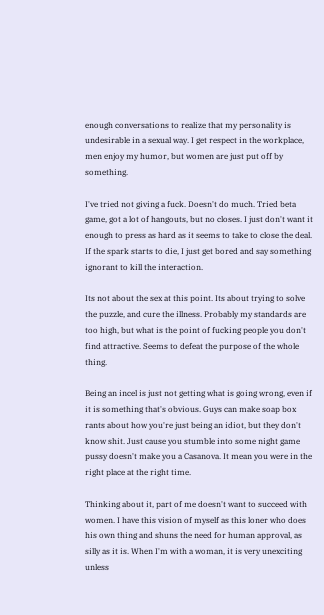enough conversations to realize that my personality is undesirable in a sexual way. I get respect in the workplace, men enjoy my humor, but women are just put off by something.

I've tried not giving a fuck. Doesn't do much. Tried beta game, got a lot of hangouts, but no closes. I just don't want it enough to press as hard as it seems to take to close the deal. If the spark starts to die, I just get bored and say something ignorant to kill the interaction.

Its not about the sex at this point. Its about trying to solve the puzzle, and cure the illness. Probably my standards are too high, but what is the point of fucking people you don't find attractive. Seems to defeat the purpose of the whole thing.

Being an incel is just not getting what is going wrong, even if it is something that's obvious. Guys can make soap box rants about how you're just being an idiot, but they don't know shit. Just cause you stumble into some night game pussy doesn't make you a Casanova. It mean you were in the right place at the right time.

Thinking about it, part of me doesn't want to succeed with women. I have this vision of myself as this loner who does his own thing and shuns the need for human approval, as silly as it is. When I'm with a woman, it is very unexciting unless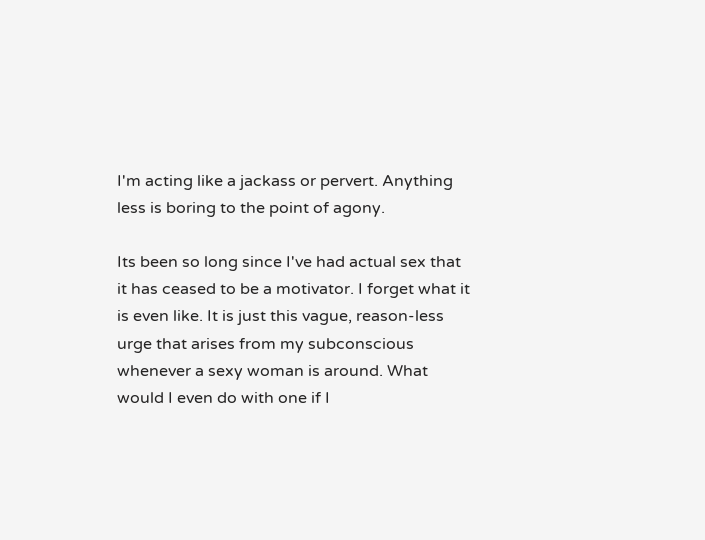I'm acting like a jackass or pervert. Anything less is boring to the point of agony.

Its been so long since I've had actual sex that it has ceased to be a motivator. I forget what it is even like. It is just this vague, reason-less urge that arises from my subconscious whenever a sexy woman is around. What would I even do with one if I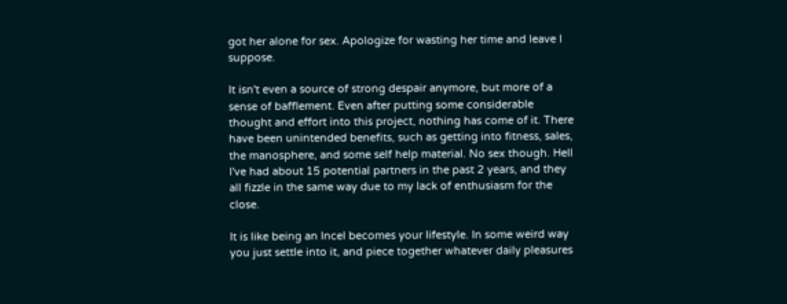got her alone for sex. Apologize for wasting her time and leave I suppose.

It isn't even a source of strong despair anymore, but more of a sense of bafflement. Even after putting some considerable thought and effort into this project, nothing has come of it. There have been unintended benefits, such as getting into fitness, sales, the manosphere, and some self help material. No sex though. Hell I've had about 15 potential partners in the past 2 years, and they all fizzle in the same way due to my lack of enthusiasm for the close.

It is like being an Incel becomes your lifestyle. In some weird way you just settle into it, and piece together whatever daily pleasures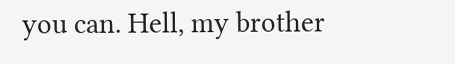you can. Hell, my brother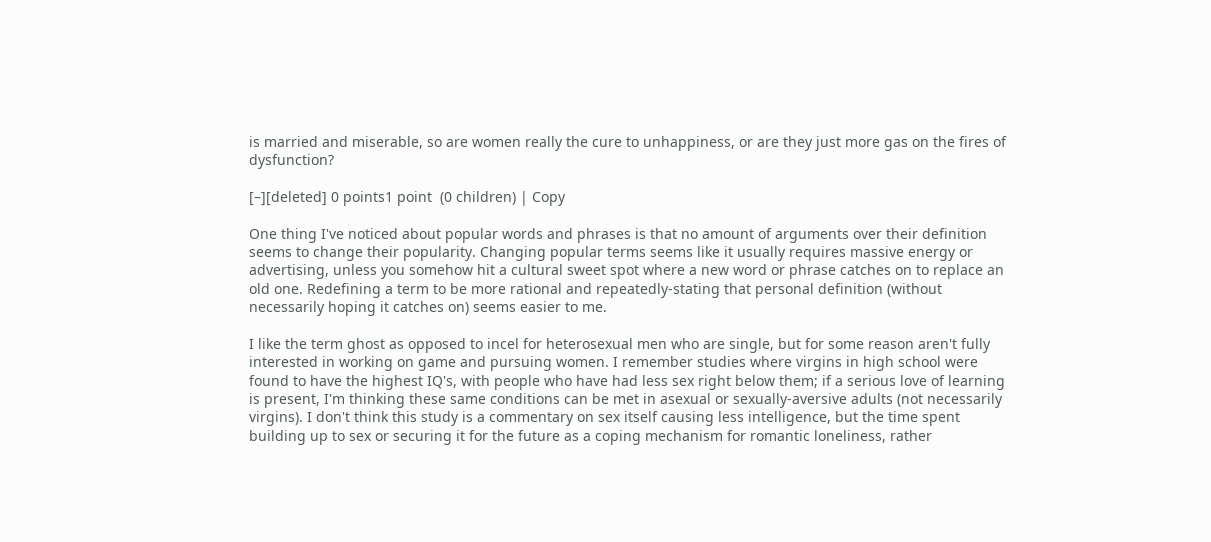is married and miserable, so are women really the cure to unhappiness, or are they just more gas on the fires of dysfunction?

[–][deleted] 0 points1 point  (0 children) | Copy

One thing I've noticed about popular words and phrases is that no amount of arguments over their definition seems to change their popularity. Changing popular terms seems like it usually requires massive energy or advertising, unless you somehow hit a cultural sweet spot where a new word or phrase catches on to replace an old one. Redefining a term to be more rational and repeatedly-stating that personal definition (without necessarily hoping it catches on) seems easier to me.

I like the term ghost as opposed to incel for heterosexual men who are single, but for some reason aren't fully interested in working on game and pursuing women. I remember studies where virgins in high school were found to have the highest IQ's, with people who have had less sex right below them; if a serious love of learning is present, I'm thinking these same conditions can be met in asexual or sexually-aversive adults (not necessarily virgins). I don't think this study is a commentary on sex itself causing less intelligence, but the time spent building up to sex or securing it for the future as a coping mechanism for romantic loneliness, rather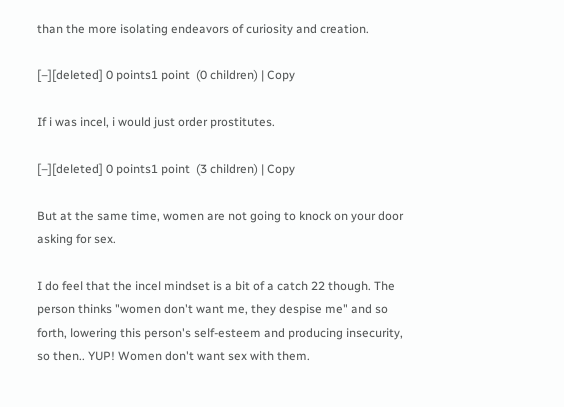than the more isolating endeavors of curiosity and creation.

[–][deleted] 0 points1 point  (0 children) | Copy

If i was incel, i would just order prostitutes.

[–][deleted] 0 points1 point  (3 children) | Copy

But at the same time, women are not going to knock on your door asking for sex.

I do feel that the incel mindset is a bit of a catch 22 though. The person thinks "women don't want me, they despise me" and so forth, lowering this person's self-esteem and producing insecurity, so then.. YUP! Women don't want sex with them.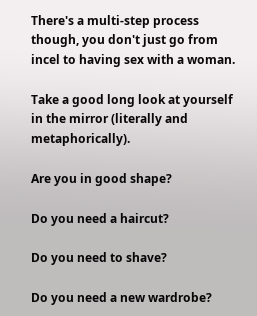There's a multi-step process though, you don't just go from incel to having sex with a woman.

Take a good long look at yourself in the mirror (literally and metaphorically).

Are you in good shape?

Do you need a haircut?

Do you need to shave?

Do you need a new wardrobe?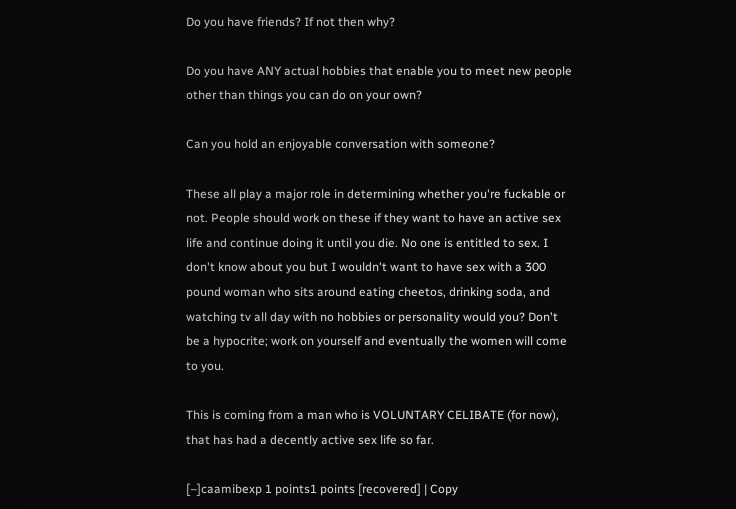Do you have friends? If not then why?

Do you have ANY actual hobbies that enable you to meet new people other than things you can do on your own?

Can you hold an enjoyable conversation with someone?

These all play a major role in determining whether you're fuckable or not. People should work on these if they want to have an active sex life and continue doing it until you die. No one is entitled to sex. I don't know about you but I wouldn't want to have sex with a 300 pound woman who sits around eating cheetos, drinking soda, and watching tv all day with no hobbies or personality would you? Don't be a hypocrite; work on yourself and eventually the women will come to you.

This is coming from a man who is VOLUNTARY CELIBATE (for now), that has had a decently active sex life so far.

[–]caamibexp 1 points1 points [recovered] | Copy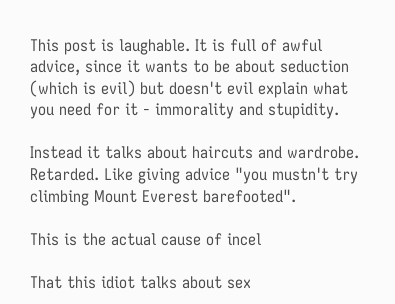This post is laughable. It is full of awful advice, since it wants to be about seduction (which is evil) but doesn't evil explain what you need for it - immorality and stupidity.

Instead it talks about haircuts and wardrobe. Retarded. Like giving advice "you mustn't try climbing Mount Everest barefooted".

This is the actual cause of incel

That this idiot talks about sex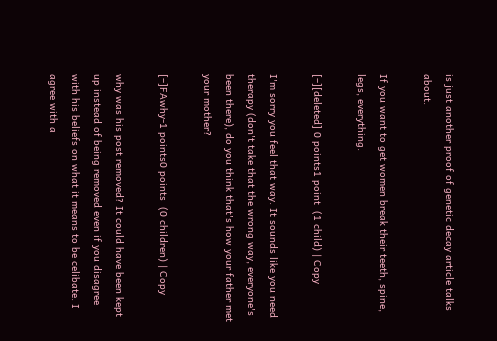is just another proof of genetic decay article talks about.

If you want to get women break their teeth, spine, legs, everything.

[–][deleted] 0 points1 point  (1 child) | Copy

I'm sorry you feel that way. It sounds like you need therapy (don't take that the wrong way, everyone's been there), do you think that's how your father met your mother?

[–]FAwhy-1 points0 points  (0 children) | Copy

why was his post removed? It could have been kept up instead of being removed even if you disagree with his beliefs on what it means to be celibate. I agree with a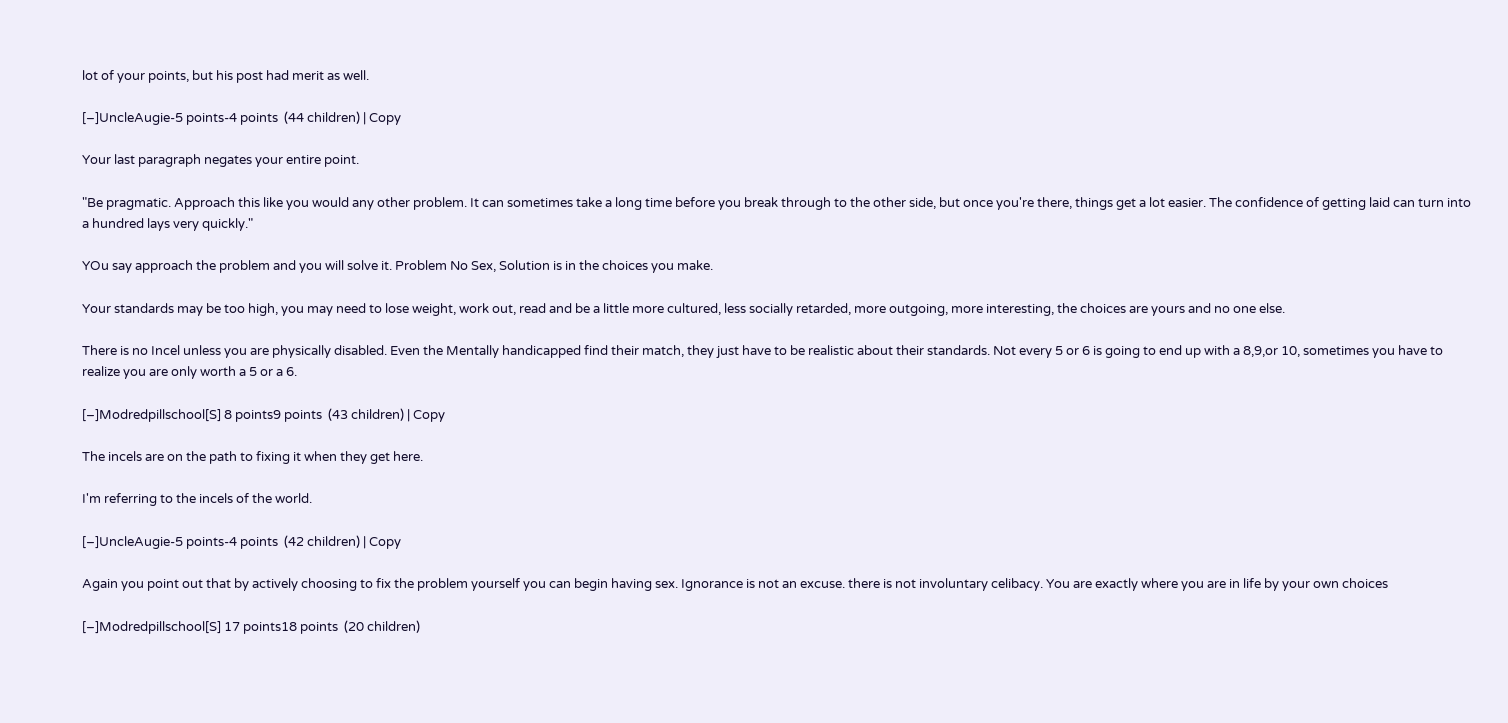lot of your points, but his post had merit as well.

[–]UncleAugie-5 points-4 points  (44 children) | Copy

Your last paragraph negates your entire point.

"Be pragmatic. Approach this like you would any other problem. It can sometimes take a long time before you break through to the other side, but once you're there, things get a lot easier. The confidence of getting laid can turn into a hundred lays very quickly."

YOu say approach the problem and you will solve it. Problem No Sex, Solution is in the choices you make.

Your standards may be too high, you may need to lose weight, work out, read and be a little more cultured, less socially retarded, more outgoing, more interesting, the choices are yours and no one else.

There is no Incel unless you are physically disabled. Even the Mentally handicapped find their match, they just have to be realistic about their standards. Not every 5 or 6 is going to end up with a 8,9,or 10, sometimes you have to realize you are only worth a 5 or a 6.

[–]Modredpillschool[S] 8 points9 points  (43 children) | Copy

The incels are on the path to fixing it when they get here.

I'm referring to the incels of the world.

[–]UncleAugie-5 points-4 points  (42 children) | Copy

Again you point out that by actively choosing to fix the problem yourself you can begin having sex. Ignorance is not an excuse. there is not involuntary celibacy. You are exactly where you are in life by your own choices

[–]Modredpillschool[S] 17 points18 points  (20 children)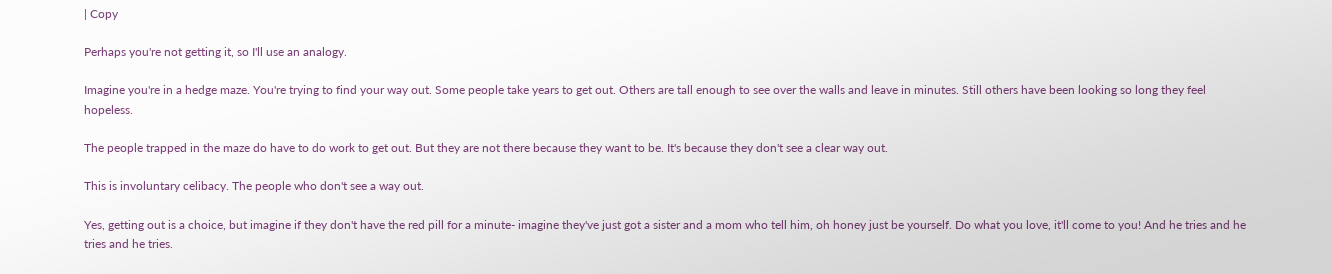| Copy

Perhaps you're not getting it, so I'll use an analogy.

Imagine you're in a hedge maze. You're trying to find your way out. Some people take years to get out. Others are tall enough to see over the walls and leave in minutes. Still others have been looking so long they feel hopeless.

The people trapped in the maze do have to do work to get out. But they are not there because they want to be. It's because they don't see a clear way out.

This is involuntary celibacy. The people who don't see a way out.

Yes, getting out is a choice, but imagine if they don't have the red pill for a minute- imagine they've just got a sister and a mom who tell him, oh honey just be yourself. Do what you love, it'll come to you! And he tries and he tries and he tries.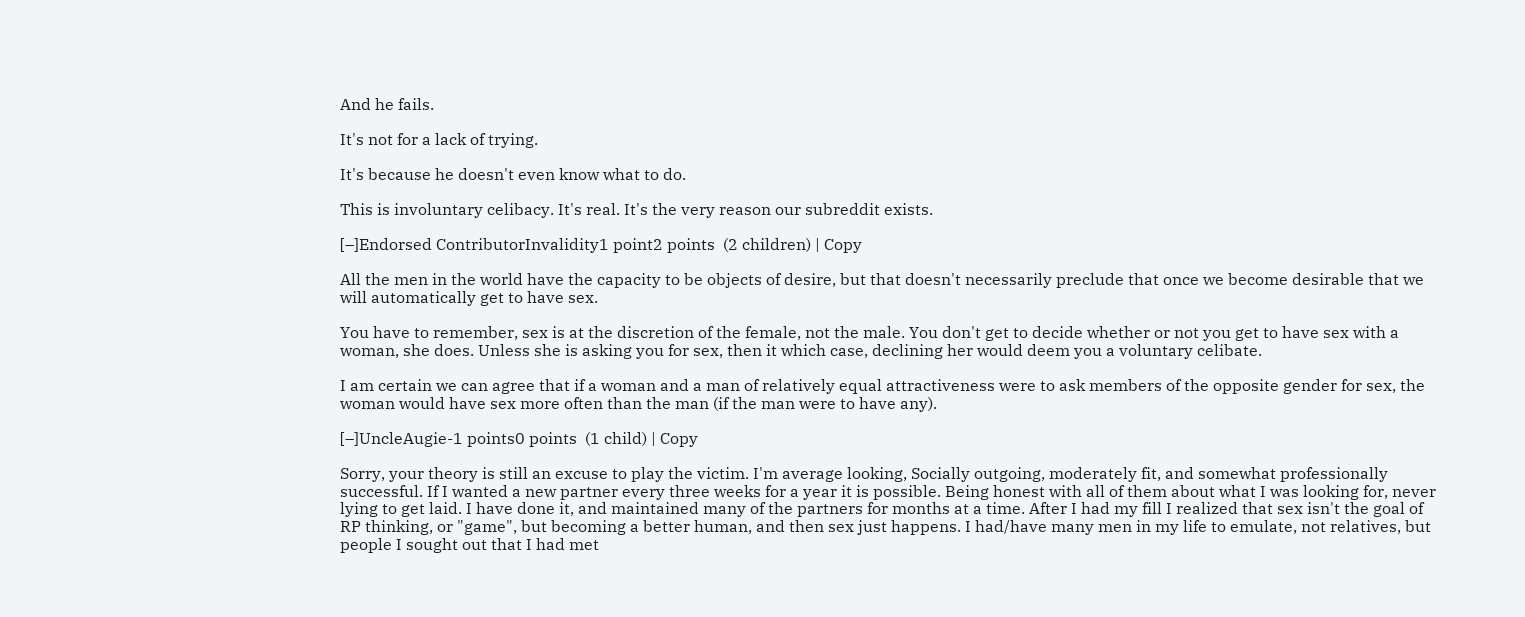And he fails.

It's not for a lack of trying.

It's because he doesn't even know what to do.

This is involuntary celibacy. It's real. It's the very reason our subreddit exists.

[–]Endorsed ContributorInvalidity1 point2 points  (2 children) | Copy

All the men in the world have the capacity to be objects of desire, but that doesn't necessarily preclude that once we become desirable that we will automatically get to have sex.

You have to remember, sex is at the discretion of the female, not the male. You don't get to decide whether or not you get to have sex with a woman, she does. Unless she is asking you for sex, then it which case, declining her would deem you a voluntary celibate.

I am certain we can agree that if a woman and a man of relatively equal attractiveness were to ask members of the opposite gender for sex, the woman would have sex more often than the man (if the man were to have any).

[–]UncleAugie-1 points0 points  (1 child) | Copy

Sorry, your theory is still an excuse to play the victim. I'm average looking, Socially outgoing, moderately fit, and somewhat professionally successful. If I wanted a new partner every three weeks for a year it is possible. Being honest with all of them about what I was looking for, never lying to get laid. I have done it, and maintained many of the partners for months at a time. After I had my fill I realized that sex isn't the goal of RP thinking, or "game", but becoming a better human, and then sex just happens. I had/have many men in my life to emulate, not relatives, but people I sought out that I had met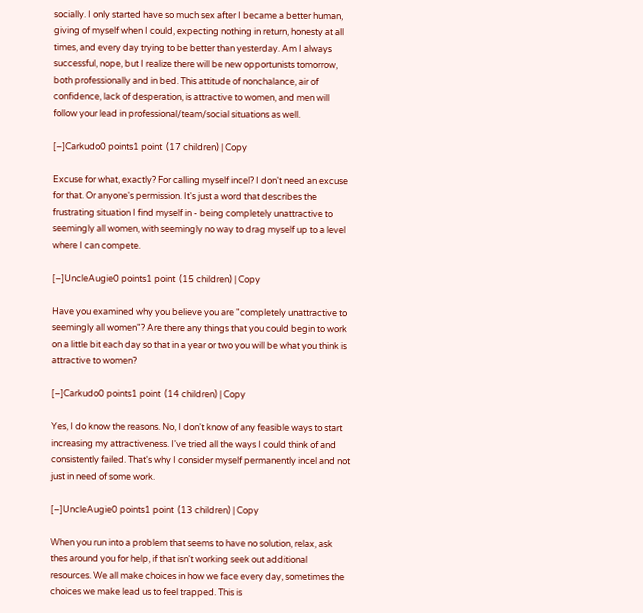socially. I only started have so much sex after I became a better human, giving of myself when I could, expecting nothing in return, honesty at all times, and every day trying to be better than yesterday. Am I always successful, nope, but I realize there will be new opportunists tomorrow, both professionally and in bed. This attitude of nonchalance, air of confidence, lack of desperation, is attractive to women, and men will follow your lead in professional/team/social situations as well.

[–]Carkudo0 points1 point  (17 children) | Copy

Excuse for what, exactly? For calling myself incel? I don't need an excuse for that. Or anyone's permission. It's just a word that describes the frustrating situation I find myself in - being completely unattractive to seemingly all women, with seemingly no way to drag myself up to a level where I can compete.

[–]UncleAugie0 points1 point  (15 children) | Copy

Have you examined why you believe you are "completely unattractive to seemingly all women"? Are there any things that you could begin to work on a little bit each day so that in a year or two you will be what you think is attractive to women?

[–]Carkudo0 points1 point  (14 children) | Copy

Yes, I do know the reasons. No, I don't know of any feasible ways to start increasing my attractiveness. I've tried all the ways I could think of and consistently failed. That's why I consider myself permanently incel and not just in need of some work.

[–]UncleAugie0 points1 point  (13 children) | Copy

When you run into a problem that seems to have no solution, relax, ask thes around you for help, if that isn't working seek out additional resources. We all make choices in how we face every day, sometimes the choices we make lead us to feel trapped. This is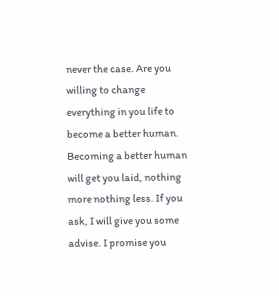never the case. Are you willing to change everything in you life to become a better human. Becoming a better human will get you laid, nothing more nothing less. If you ask, I will give you some advise. I promise you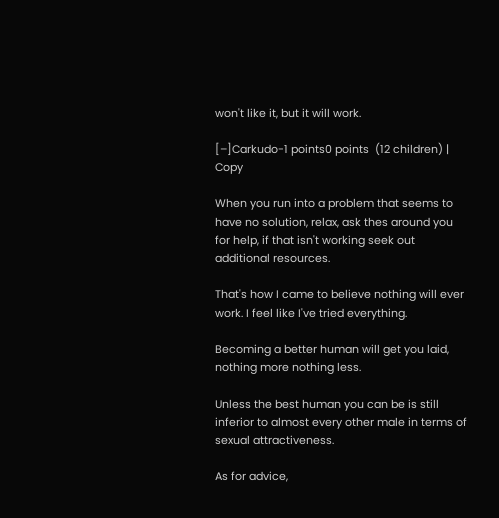won't like it, but it will work.

[–]Carkudo-1 points0 points  (12 children) | Copy

When you run into a problem that seems to have no solution, relax, ask thes around you for help, if that isn't working seek out additional resources.

That's how I came to believe nothing will ever work. I feel like I've tried everything.

Becoming a better human will get you laid, nothing more nothing less.

Unless the best human you can be is still inferior to almost every other male in terms of sexual attractiveness.

As for advice,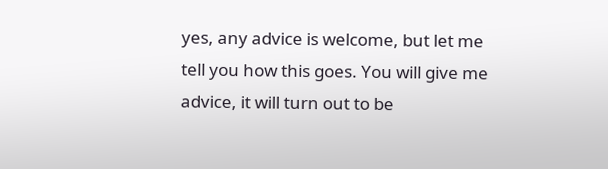yes, any advice is welcome, but let me tell you how this goes. You will give me advice, it will turn out to be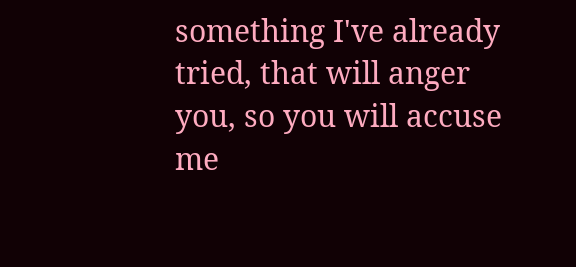something I've already tried, that will anger you, so you will accuse me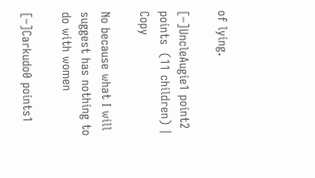of lying.

[–]UncleAugie1 point2 points  (11 children) | Copy

No because what I will suggest has nothing to do with women

[–]Carkudo0 points1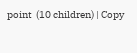point  (10 children) | Copy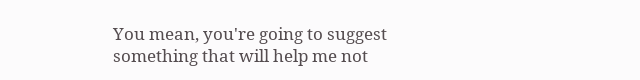You mean, you're going to suggest something that will help me not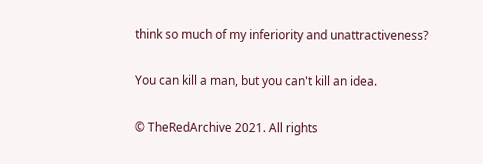think so much of my inferiority and unattractiveness?

You can kill a man, but you can't kill an idea.

© TheRedArchive 2021. All rights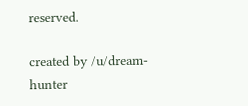reserved.

created by /u/dream-hunter